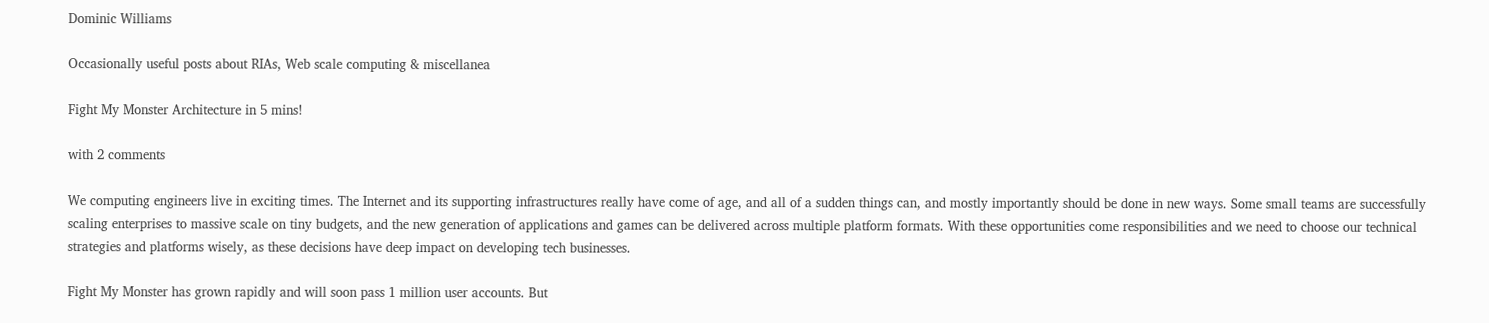Dominic Williams

Occasionally useful posts about RIAs, Web scale computing & miscellanea

Fight My Monster Architecture in 5 mins!

with 2 comments

We computing engineers live in exciting times. The Internet and its supporting infrastructures really have come of age, and all of a sudden things can, and mostly importantly should be done in new ways. Some small teams are successfully scaling enterprises to massive scale on tiny budgets, and the new generation of applications and games can be delivered across multiple platform formats. With these opportunities come responsibilities and we need to choose our technical strategies and platforms wisely, as these decisions have deep impact on developing tech businesses.

Fight My Monster has grown rapidly and will soon pass 1 million user accounts. But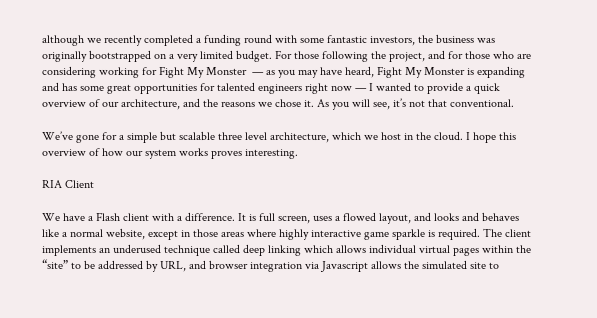although we recently completed a funding round with some fantastic investors, the business was originally bootstrapped on a very limited budget. For those following the project, and for those who are considering working for Fight My Monster  — as you may have heard, Fight My Monster is expanding and has some great opportunities for talented engineers right now — I wanted to provide a quick overview of our architecture, and the reasons we chose it. As you will see, it’s not that conventional.

We’ve gone for a simple but scalable three level architecture, which we host in the cloud. I hope this overview of how our system works proves interesting.

RIA Client

We have a Flash client with a difference. It is full screen, uses a flowed layout, and looks and behaves like a normal website, except in those areas where highly interactive game sparkle is required. The client implements an underused technique called deep linking which allows individual virtual pages within the “site” to be addressed by URL, and browser integration via Javascript allows the simulated site to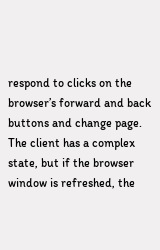respond to clicks on the browser’s forward and back buttons and change page. The client has a complex state, but if the browser window is refreshed, the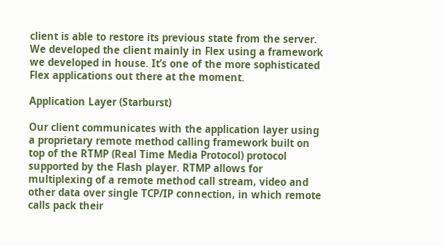client is able to restore its previous state from the server. We developed the client mainly in Flex using a framework we developed in house. It’s one of the more sophisticated Flex applications out there at the moment.

Application Layer (Starburst)

Our client communicates with the application layer using a proprietary remote method calling framework built on top of the RTMP (Real Time Media Protocol) protocol supported by the Flash player. RTMP allows for multiplexing of a remote method call stream, video and other data over single TCP/IP connection, in which remote calls pack their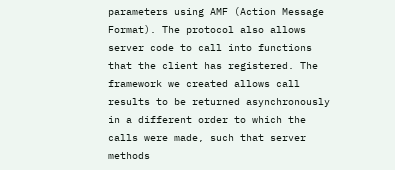parameters using AMF (Action Message Format). The protocol also allows server code to call into functions that the client has registered. The framework we created allows call results to be returned asynchronously in a different order to which the calls were made, such that server methods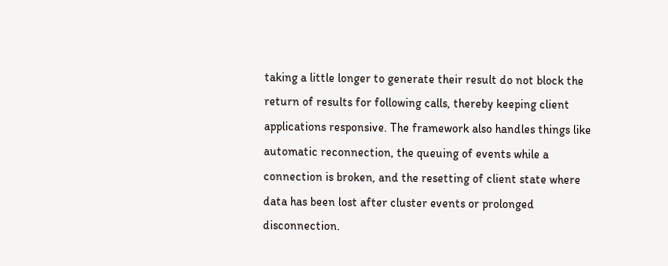taking a little longer to generate their result do not block the return of results for following calls, thereby keeping client applications responsive. The framework also handles things like automatic reconnection, the queuing of events while a connection is broken, and the resetting of client state where data has been lost after cluster events or prolonged disconnection.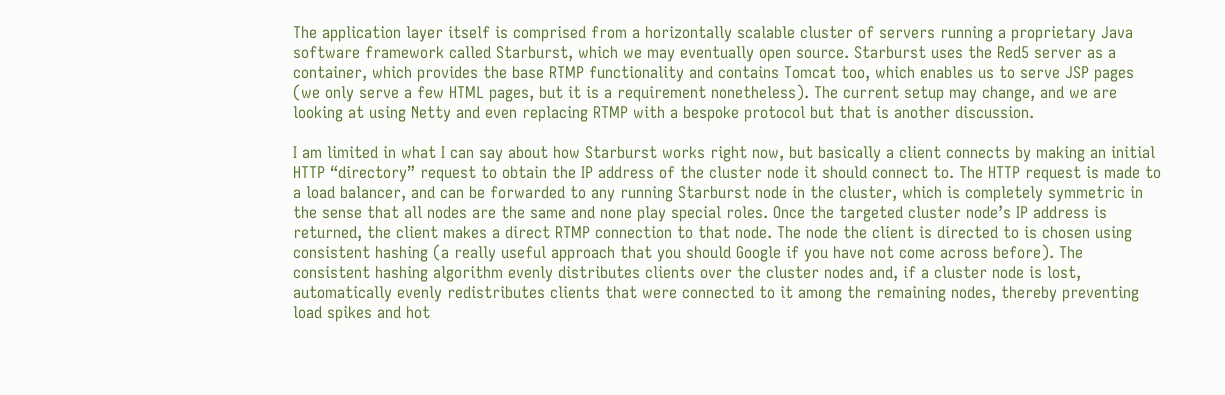The application layer itself is comprised from a horizontally scalable cluster of servers running a proprietary Java software framework called Starburst, which we may eventually open source. Starburst uses the Red5 server as a container, which provides the base RTMP functionality and contains Tomcat too, which enables us to serve JSP pages (we only serve a few HTML pages, but it is a requirement nonetheless). The current setup may change, and we are looking at using Netty and even replacing RTMP with a bespoke protocol but that is another discussion.

I am limited in what I can say about how Starburst works right now, but basically a client connects by making an initial HTTP “directory” request to obtain the IP address of the cluster node it should connect to. The HTTP request is made to a load balancer, and can be forwarded to any running Starburst node in the cluster, which is completely symmetric in the sense that all nodes are the same and none play special roles. Once the targeted cluster node’s IP address is returned, the client makes a direct RTMP connection to that node. The node the client is directed to is chosen using consistent hashing (a really useful approach that you should Google if you have not come across before). The consistent hashing algorithm evenly distributes clients over the cluster nodes and, if a cluster node is lost, automatically evenly redistributes clients that were connected to it among the remaining nodes, thereby preventing load spikes and hot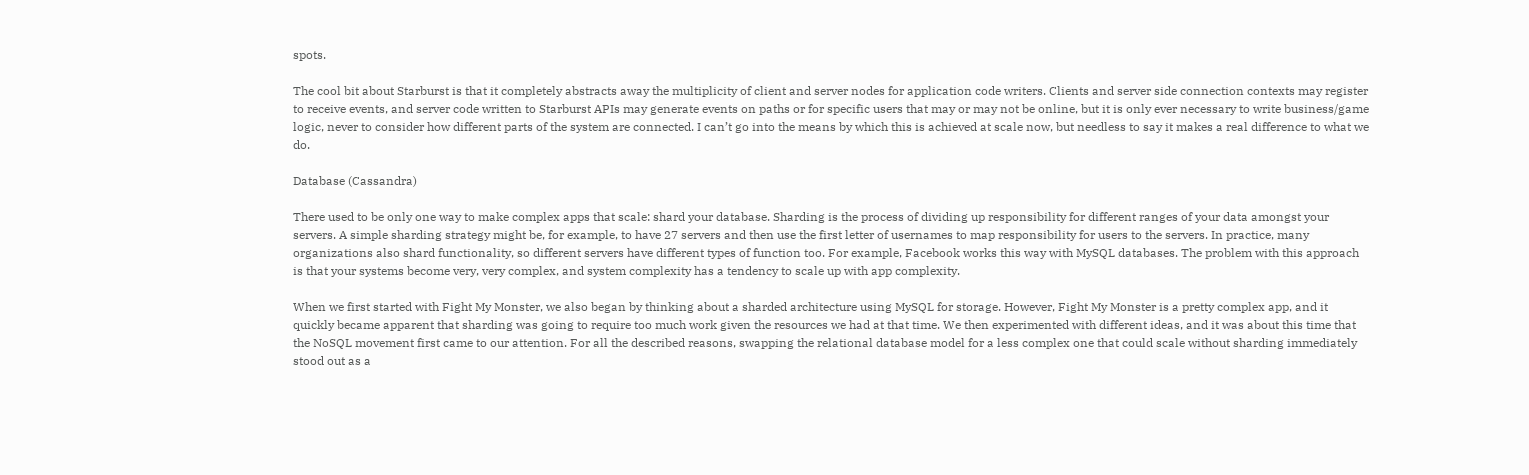spots.

The cool bit about Starburst is that it completely abstracts away the multiplicity of client and server nodes for application code writers. Clients and server side connection contexts may register to receive events, and server code written to Starburst APIs may generate events on paths or for specific users that may or may not be online, but it is only ever necessary to write business/game logic, never to consider how different parts of the system are connected. I can’t go into the means by which this is achieved at scale now, but needless to say it makes a real difference to what we do.

Database (Cassandra)

There used to be only one way to make complex apps that scale: shard your database. Sharding is the process of dividing up responsibility for different ranges of your data amongst your servers. A simple sharding strategy might be, for example, to have 27 servers and then use the first letter of usernames to map responsibility for users to the servers. In practice, many organizations also shard functionality, so different servers have different types of function too. For example, Facebook works this way with MySQL databases. The problem with this approach is that your systems become very, very complex, and system complexity has a tendency to scale up with app complexity.

When we first started with Fight My Monster, we also began by thinking about a sharded architecture using MySQL for storage. However, Fight My Monster is a pretty complex app, and it quickly became apparent that sharding was going to require too much work given the resources we had at that time. We then experimented with different ideas, and it was about this time that the NoSQL movement first came to our attention. For all the described reasons, swapping the relational database model for a less complex one that could scale without sharding immediately stood out as a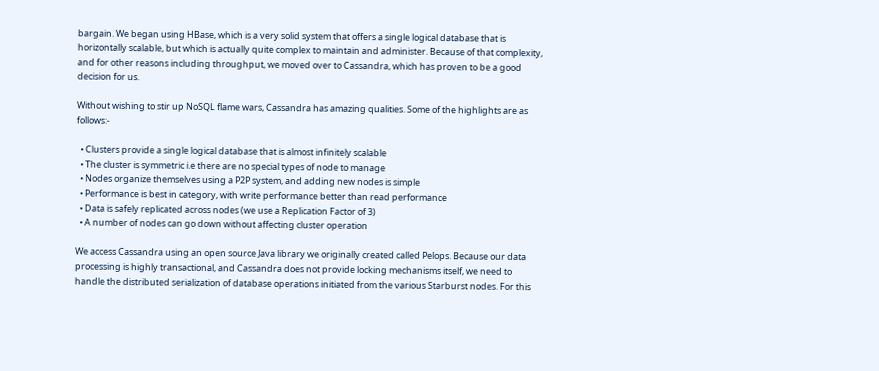bargain. We began using HBase, which is a very solid system that offers a single logical database that is horizontally scalable, but which is actually quite complex to maintain and administer. Because of that complexity, and for other reasons including throughput, we moved over to Cassandra, which has proven to be a good decision for us.

Without wishing to stir up NoSQL flame wars, Cassandra has amazing qualities. Some of the highlights are as follows:-

  • Clusters provide a single logical database that is almost infinitely scalable
  • The cluster is symmetric i.e there are no special types of node to manage
  • Nodes organize themselves using a P2P system, and adding new nodes is simple
  • Performance is best in category, with write performance better than read performance
  • Data is safely replicated across nodes (we use a Replication Factor of 3)
  • A number of nodes can go down without affecting cluster operation

We access Cassandra using an open source Java library we originally created called Pelops. Because our data processing is highly transactional, and Cassandra does not provide locking mechanisms itself, we need to handle the distributed serialization of database operations initiated from the various Starburst nodes. For this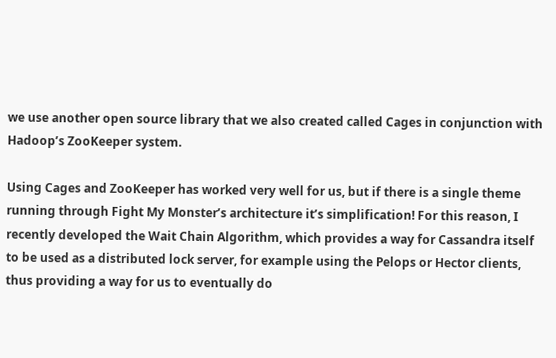we use another open source library that we also created called Cages in conjunction with Hadoop’s ZooKeeper system.

Using Cages and ZooKeeper has worked very well for us, but if there is a single theme running through Fight My Monster’s architecture it’s simplification! For this reason, I recently developed the Wait Chain Algorithm, which provides a way for Cassandra itself to be used as a distributed lock server, for example using the Pelops or Hector clients, thus providing a way for us to eventually do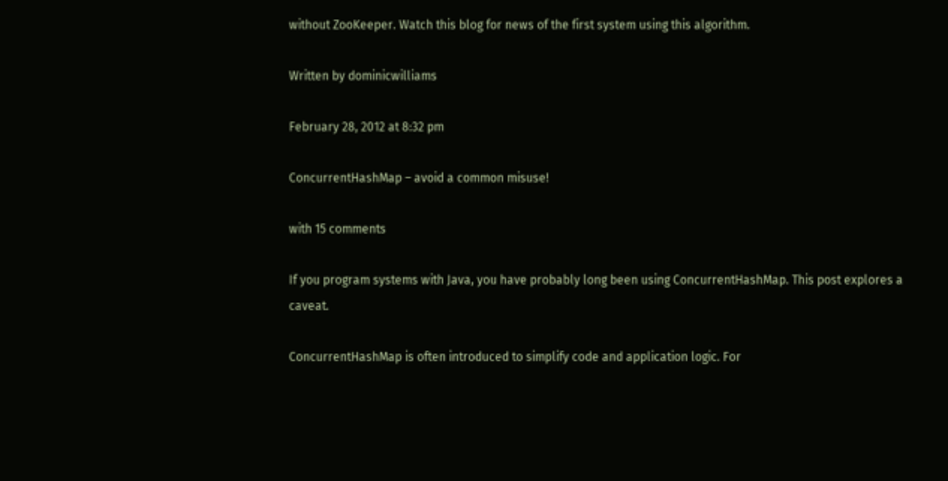without ZooKeeper. Watch this blog for news of the first system using this algorithm.

Written by dominicwilliams

February 28, 2012 at 8:32 pm

ConcurrentHashMap – avoid a common misuse!

with 15 comments

If you program systems with Java, you have probably long been using ConcurrentHashMap. This post explores a caveat.

ConcurrentHashMap is often introduced to simplify code and application logic. For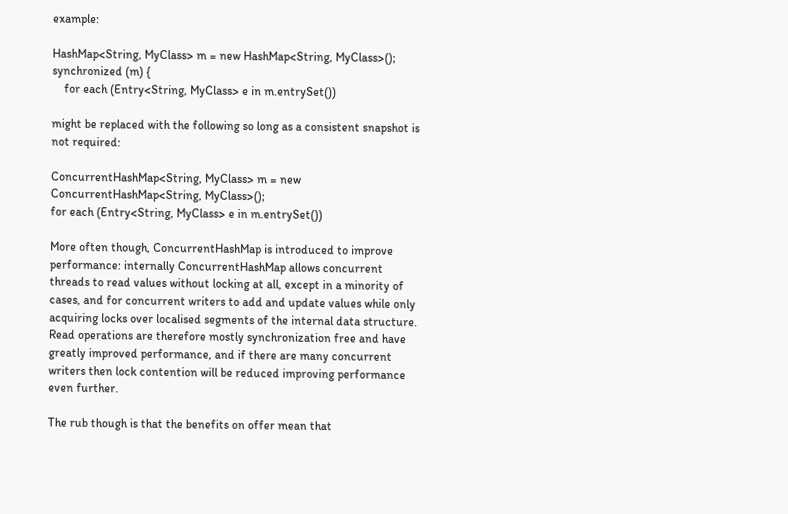example:

HashMap<String, MyClass> m = new HashMap<String, MyClass>();
synchronized (m) {
    for each (Entry<String, MyClass> e in m.entrySet())

might be replaced with the following so long as a consistent snapshot is not required:

ConcurrentHashMap<String, MyClass> m = new ConcurrentHashMap<String, MyClass>();
for each (Entry<String, MyClass> e in m.entrySet())

More often though, ConcurrentHashMap is introduced to improve performance: internally ConcurrentHashMap allows concurrent threads to read values without locking at all, except in a minority of cases, and for concurrent writers to add and update values while only acquiring locks over localised segments of the internal data structure. Read operations are therefore mostly synchronization free and have greatly improved performance, and if there are many concurrent writers then lock contention will be reduced improving performance even further.

The rub though is that the benefits on offer mean that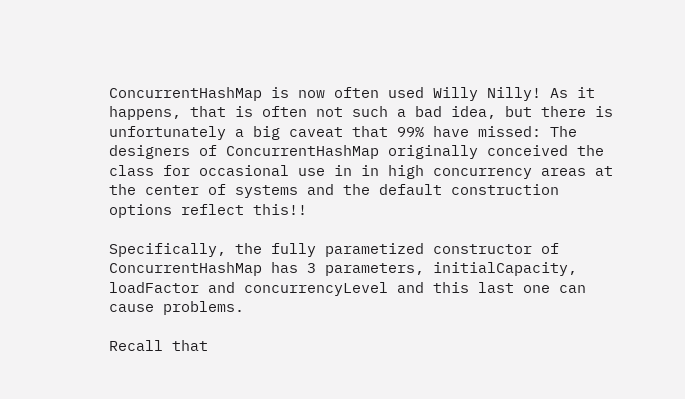ConcurrentHashMap is now often used Willy Nilly! As it happens, that is often not such a bad idea, but there is unfortunately a big caveat that 99% have missed: The designers of ConcurrentHashMap originally conceived the class for occasional use in in high concurrency areas at the center of systems and the default construction options reflect this!!

Specifically, the fully parametized constructor of ConcurrentHashMap has 3 parameters, initialCapacity, loadFactor and concurrencyLevel and this last one can cause problems.

Recall that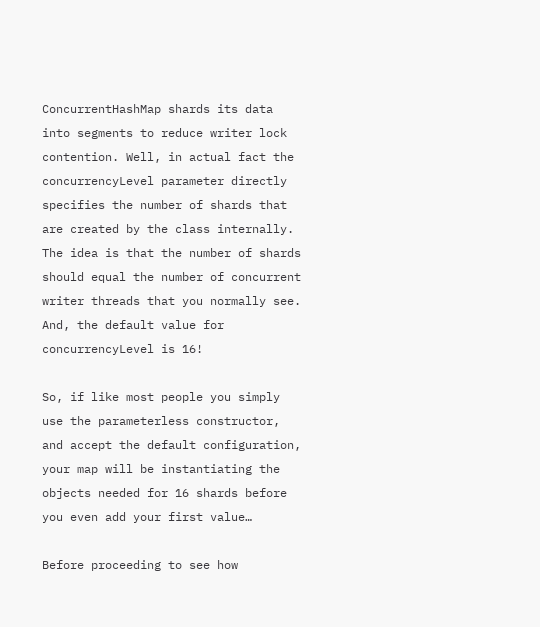ConcurrentHashMap shards its data into segments to reduce writer lock contention. Well, in actual fact the concurrencyLevel parameter directly specifies the number of shards that are created by the class internally. The idea is that the number of shards should equal the number of concurrent writer threads that you normally see. And, the default value for concurrencyLevel is 16!

So, if like most people you simply use the parameterless constructor, and accept the default configuration, your map will be instantiating the objects needed for 16 shards before you even add your first value…

Before proceeding to see how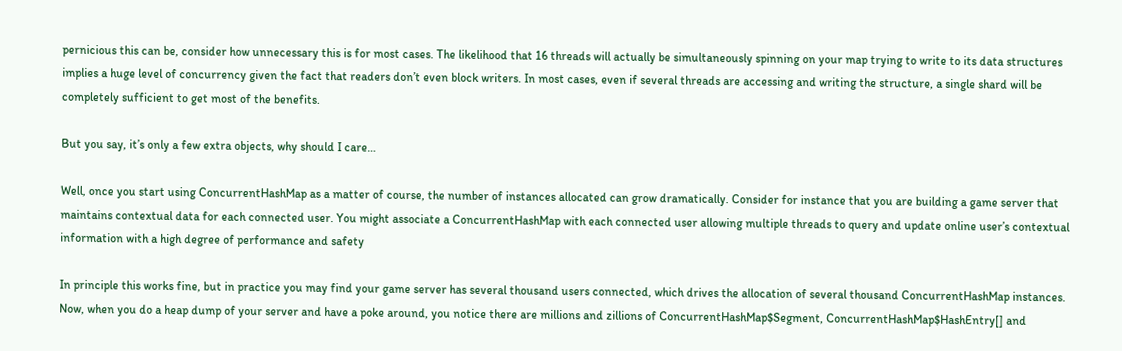pernicious this can be, consider how unnecessary this is for most cases. The likelihood that 16 threads will actually be simultaneously spinning on your map trying to write to its data structures implies a huge level of concurrency given the fact that readers don’t even block writers. In most cases, even if several threads are accessing and writing the structure, a single shard will be completely sufficient to get most of the benefits.

But you say, it’s only a few extra objects, why should I care…

Well, once you start using ConcurrentHashMap as a matter of course, the number of instances allocated can grow dramatically. Consider for instance that you are building a game server that maintains contextual data for each connected user. You might associate a ConcurrentHashMap with each connected user allowing multiple threads to query and update online user’s contextual information with a high degree of performance and safety

In principle this works fine, but in practice you may find your game server has several thousand users connected, which drives the allocation of several thousand ConcurrentHashMap instances. Now, when you do a heap dump of your server and have a poke around, you notice there are millions and zillions of ConcurrentHashMap$Segment, ConcurrentHashMap$HashEntry[] and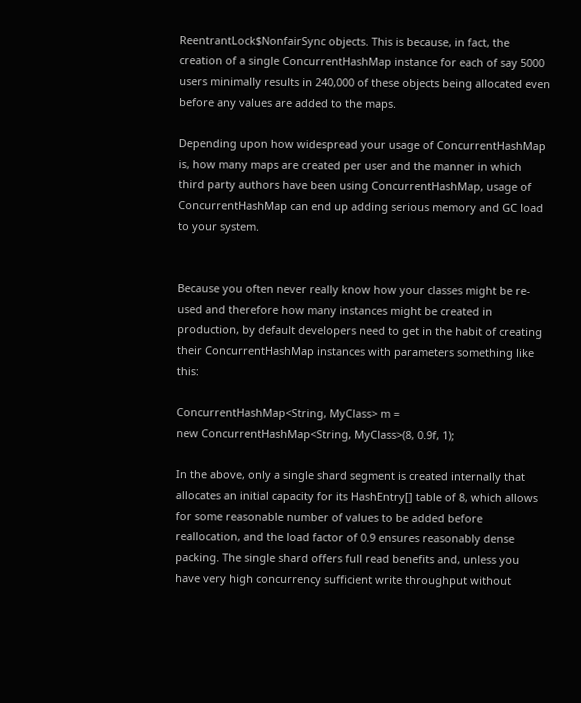ReentrantLock$NonfairSync objects. This is because, in fact, the creation of a single ConcurrentHashMap instance for each of say 5000 users minimally results in 240,000 of these objects being allocated even before any values are added to the maps.

Depending upon how widespread your usage of ConcurrentHashMap is, how many maps are created per user and the manner in which third party authors have been using ConcurrentHashMap, usage of ConcurrentHashMap can end up adding serious memory and GC load to your system.


Because you often never really know how your classes might be re-used and therefore how many instances might be created in production, by default developers need to get in the habit of creating their ConcurrentHashMap instances with parameters something like this:

ConcurrentHashMap<String, MyClass> m =
new ConcurrentHashMap<String, MyClass>(8, 0.9f, 1);

In the above, only a single shard segment is created internally that allocates an initial capacity for its HashEntry[] table of 8, which allows for some reasonable number of values to be added before reallocation, and the load factor of 0.9 ensures reasonably dense packing. The single shard offers full read benefits and, unless you have very high concurrency sufficient write throughput without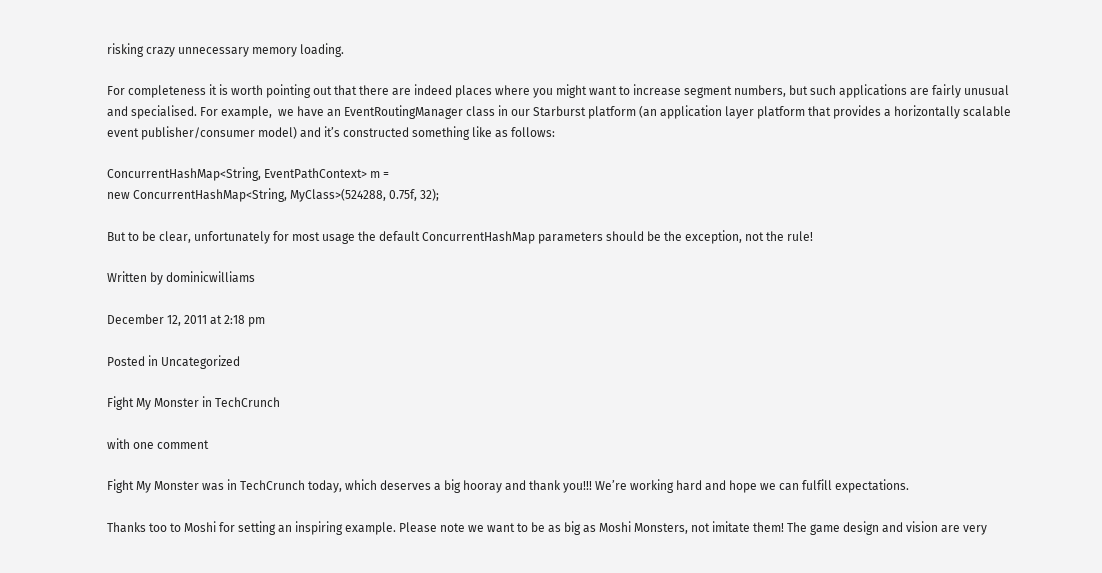risking crazy unnecessary memory loading.

For completeness it is worth pointing out that there are indeed places where you might want to increase segment numbers, but such applications are fairly unusual and specialised. For example,  we have an EventRoutingManager class in our Starburst platform (an application layer platform that provides a horizontally scalable event publisher/consumer model) and it’s constructed something like as follows:

ConcurrentHashMap<String, EventPathContext> m =
new ConcurrentHashMap<String, MyClass>(524288, 0.75f, 32);

But to be clear, unfortunately for most usage the default ConcurrentHashMap parameters should be the exception, not the rule!

Written by dominicwilliams

December 12, 2011 at 2:18 pm

Posted in Uncategorized

Fight My Monster in TechCrunch

with one comment

Fight My Monster was in TechCrunch today, which deserves a big hooray and thank you!!! We’re working hard and hope we can fulfill expectations.

Thanks too to Moshi for setting an inspiring example. Please note we want to be as big as Moshi Monsters, not imitate them! The game design and vision are very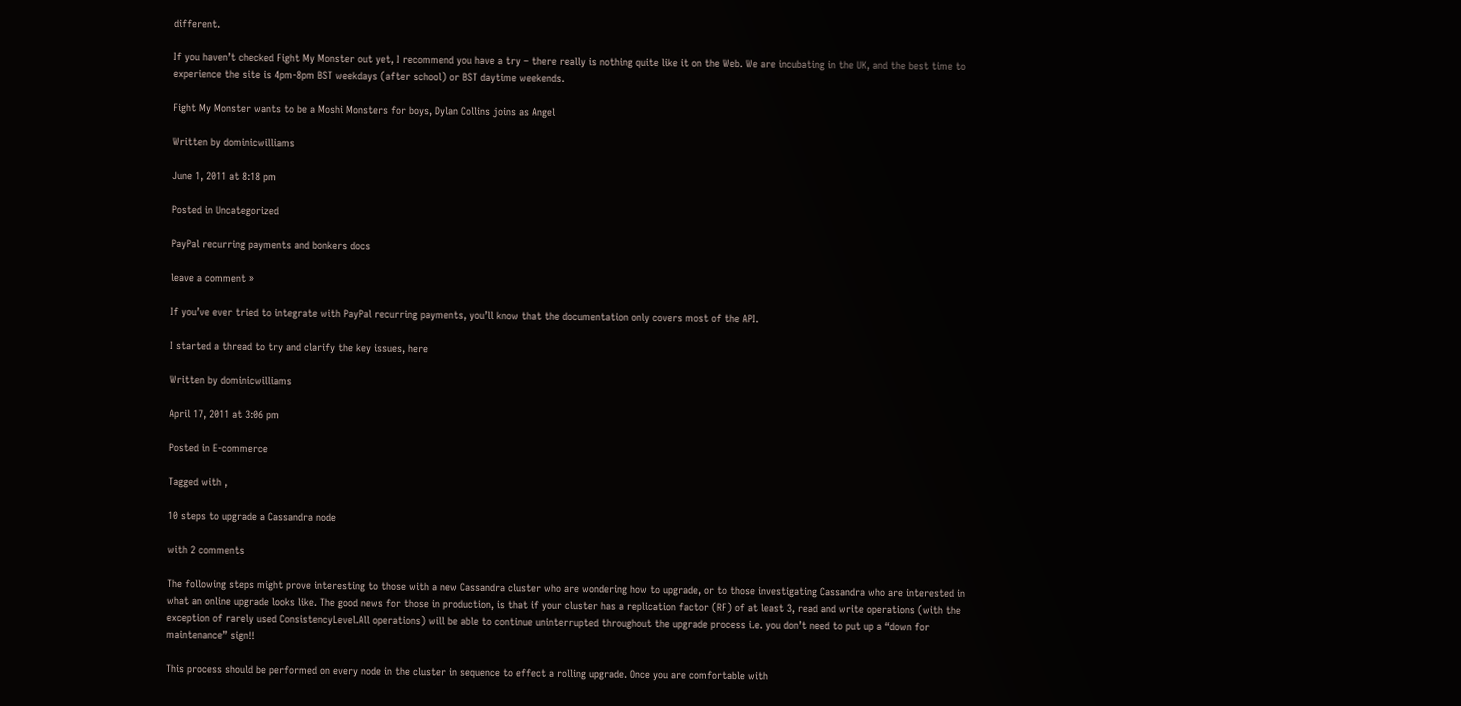different.

If you haven’t checked Fight My Monster out yet, I recommend you have a try – there really is nothing quite like it on the Web. We are incubating in the UK, and the best time to experience the site is 4pm-8pm BST weekdays (after school) or BST daytime weekends.

Fight My Monster wants to be a Moshi Monsters for boys, Dylan Collins joins as Angel

Written by dominicwilliams

June 1, 2011 at 8:18 pm

Posted in Uncategorized

PayPal recurring payments and bonkers docs

leave a comment »

If you’ve ever tried to integrate with PayPal recurring payments, you’ll know that the documentation only covers most of the API.

I started a thread to try and clarify the key issues, here

Written by dominicwilliams

April 17, 2011 at 3:06 pm

Posted in E-commerce

Tagged with ,

10 steps to upgrade a Cassandra node

with 2 comments

The following steps might prove interesting to those with a new Cassandra cluster who are wondering how to upgrade, or to those investigating Cassandra who are interested in what an online upgrade looks like. The good news for those in production, is that if your cluster has a replication factor (RF) of at least 3, read and write operations (with the exception of rarely used ConsistencyLevel.All operations) will be able to continue uninterrupted throughout the upgrade process i.e. you don’t need to put up a “down for maintenance” sign!!

This process should be performed on every node in the cluster in sequence to effect a rolling upgrade. Once you are comfortable with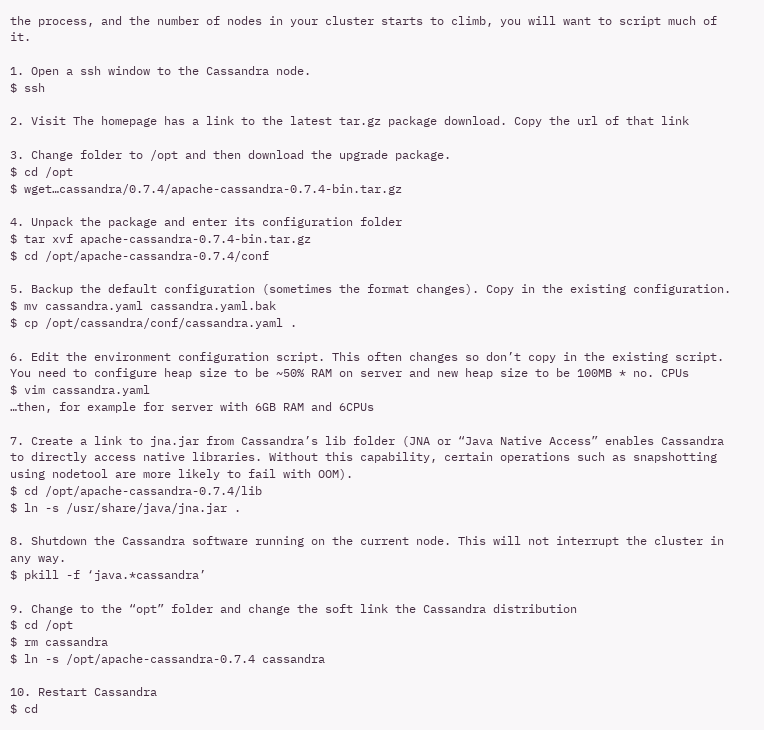the process, and the number of nodes in your cluster starts to climb, you will want to script much of it.

1. Open a ssh window to the Cassandra node.
$ ssh

2. Visit The homepage has a link to the latest tar.gz package download. Copy the url of that link

3. Change folder to /opt and then download the upgrade package.
$ cd /opt
$ wget…cassandra/0.7.4/apache-cassandra-0.7.4-bin.tar.gz

4. Unpack the package and enter its configuration folder
$ tar xvf apache-cassandra-0.7.4-bin.tar.gz
$ cd /opt/apache-cassandra-0.7.4/conf

5. Backup the default configuration (sometimes the format changes). Copy in the existing configuration.
$ mv cassandra.yaml cassandra.yaml.bak
$ cp /opt/cassandra/conf/cassandra.yaml .

6. Edit the environment configuration script. This often changes so don’t copy in the existing script. You need to configure heap size to be ~50% RAM on server and new heap size to be 100MB * no. CPUs
$ vim cassandra.yaml
…then, for example for server with 6GB RAM and 6CPUs

7. Create a link to jna.jar from Cassandra’s lib folder (JNA or “Java Native Access” enables Cassandra to directly access native libraries. Without this capability, certain operations such as snapshotting using nodetool are more likely to fail with OOM).
$ cd /opt/apache-cassandra-0.7.4/lib
$ ln -s /usr/share/java/jna.jar .

8. Shutdown the Cassandra software running on the current node. This will not interrupt the cluster in any way.
$ pkill -f ‘java.*cassandra’

9. Change to the “opt” folder and change the soft link the Cassandra distribution
$ cd /opt
$ rm cassandra
$ ln -s /opt/apache-cassandra-0.7.4 cassandra

10. Restart Cassandra
$ cd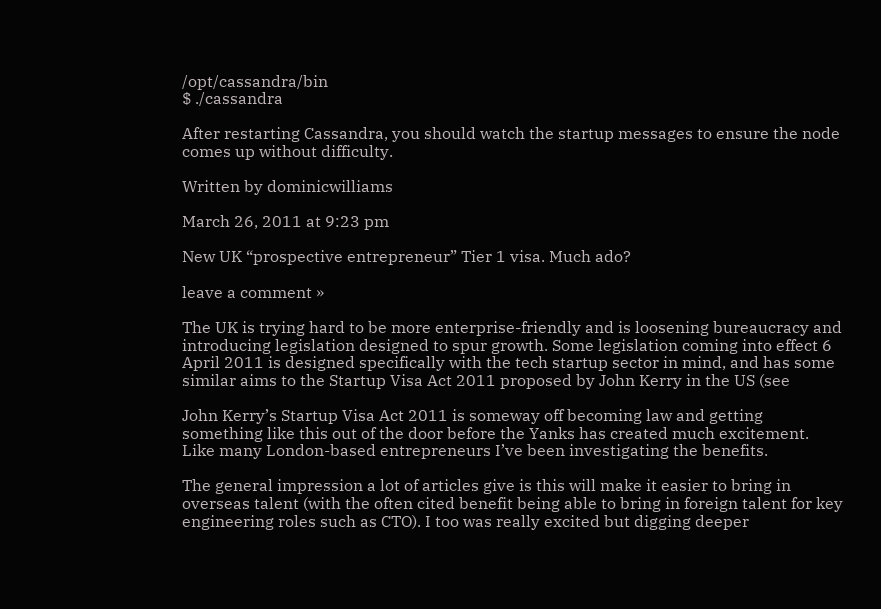/opt/cassandra/bin
$ ./cassandra

After restarting Cassandra, you should watch the startup messages to ensure the node comes up without difficulty.

Written by dominicwilliams

March 26, 2011 at 9:23 pm

New UK “prospective entrepreneur” Tier 1 visa. Much ado?

leave a comment »

The UK is trying hard to be more enterprise-friendly and is loosening bureaucracy and introducing legislation designed to spur growth. Some legislation coming into effect 6 April 2011 is designed specifically with the tech startup sector in mind, and has some similar aims to the Startup Visa Act 2011 proposed by John Kerry in the US (see

John Kerry’s Startup Visa Act 2011 is someway off becoming law and getting something like this out of the door before the Yanks has created much excitement. Like many London-based entrepreneurs I’ve been investigating the benefits.

The general impression a lot of articles give is this will make it easier to bring in overseas talent (with the often cited benefit being able to bring in foreign talent for key engineering roles such as CTO). I too was really excited but digging deeper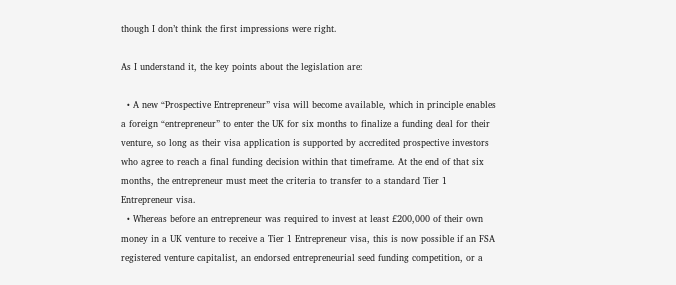though I don’t think the first impressions were right.

As I understand it, the key points about the legislation are:

  • A new “Prospective Entrepreneur” visa will become available, which in principle enables a foreign “entrepreneur” to enter the UK for six months to finalize a funding deal for their venture, so long as their visa application is supported by accredited prospective investors who agree to reach a final funding decision within that timeframe. At the end of that six months, the entrepreneur must meet the criteria to transfer to a standard Tier 1 Entrepreneur visa.
  • Whereas before an entrepreneur was required to invest at least £200,000 of their own money in a UK venture to receive a Tier 1 Entrepreneur visa, this is now possible if an FSA registered venture capitalist, an endorsed entrepreneurial seed funding competition, or a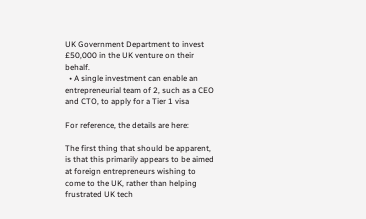UK Government Department to invest £50,000 in the UK venture on their behalf.
  • A single investment can enable an entrepreneurial team of 2, such as a CEO and CTO, to apply for a Tier 1 visa

For reference, the details are here:

The first thing that should be apparent, is that this primarily appears to be aimed at foreign entrepreneurs wishing to come to the UK, rather than helping frustrated UK tech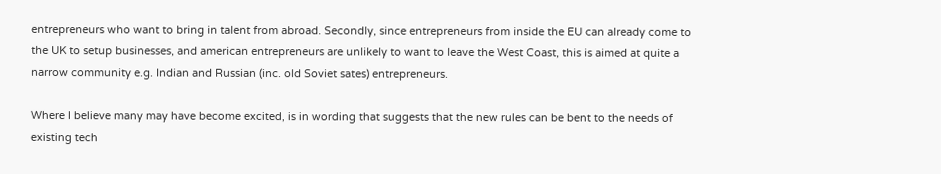entrepreneurs who want to bring in talent from abroad. Secondly, since entrepreneurs from inside the EU can already come to the UK to setup businesses, and american entrepreneurs are unlikely to want to leave the West Coast, this is aimed at quite a narrow community e.g. Indian and Russian (inc. old Soviet sates) entrepreneurs.

Where I believe many may have become excited, is in wording that suggests that the new rules can be bent to the needs of existing tech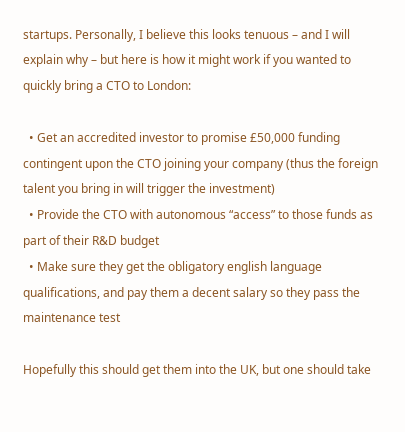startups. Personally, I believe this looks tenuous – and I will explain why – but here is how it might work if you wanted to quickly bring a CTO to London:

  • Get an accredited investor to promise £50,000 funding contingent upon the CTO joining your company (thus the foreign talent you bring in will trigger the investment)
  • Provide the CTO with autonomous “access” to those funds as part of their R&D budget
  • Make sure they get the obligatory english language qualifications, and pay them a decent salary so they pass the maintenance test

Hopefully this should get them into the UK, but one should take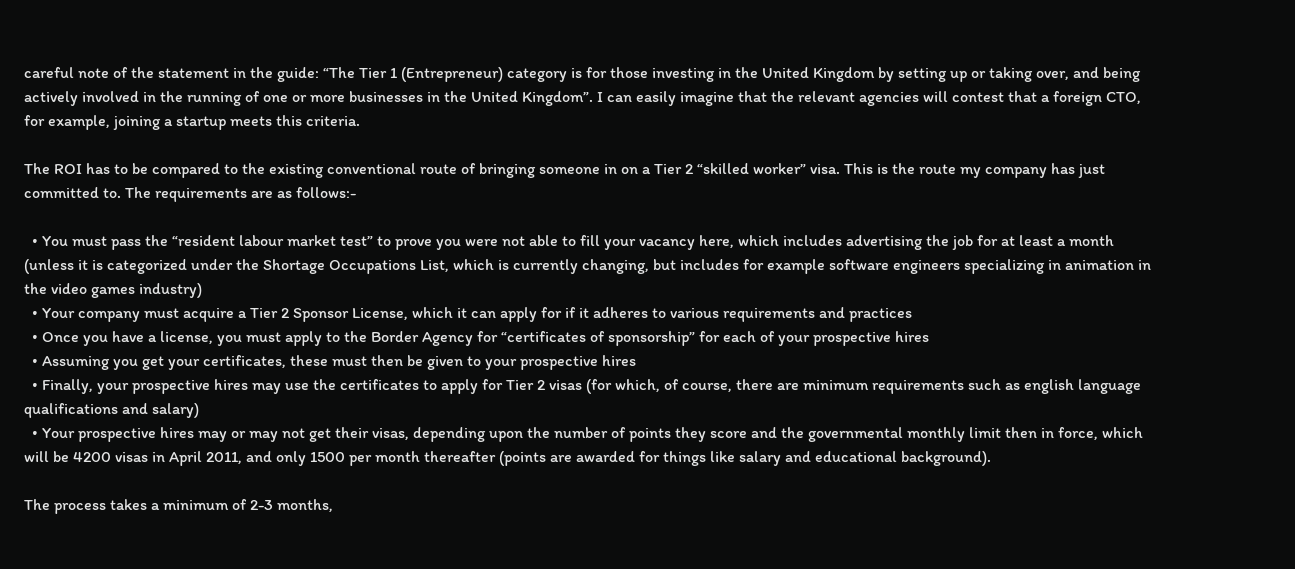careful note of the statement in the guide: “The Tier 1 (Entrepreneur) category is for those investing in the United Kingdom by setting up or taking over, and being actively involved in the running of one or more businesses in the United Kingdom”. I can easily imagine that the relevant agencies will contest that a foreign CTO, for example, joining a startup meets this criteria.

The ROI has to be compared to the existing conventional route of bringing someone in on a Tier 2 “skilled worker” visa. This is the route my company has just committed to. The requirements are as follows:-

  • You must pass the “resident labour market test” to prove you were not able to fill your vacancy here, which includes advertising the job for at least a month (unless it is categorized under the Shortage Occupations List, which is currently changing, but includes for example software engineers specializing in animation in the video games industry)
  • Your company must acquire a Tier 2 Sponsor License, which it can apply for if it adheres to various requirements and practices
  • Once you have a license, you must apply to the Border Agency for “certificates of sponsorship” for each of your prospective hires
  • Assuming you get your certificates, these must then be given to your prospective hires
  • Finally, your prospective hires may use the certificates to apply for Tier 2 visas (for which, of course, there are minimum requirements such as english language qualifications and salary)
  • Your prospective hires may or may not get their visas, depending upon the number of points they score and the governmental monthly limit then in force, which will be 4200 visas in April 2011, and only 1500 per month thereafter (points are awarded for things like salary and educational background).

The process takes a minimum of 2-3 months,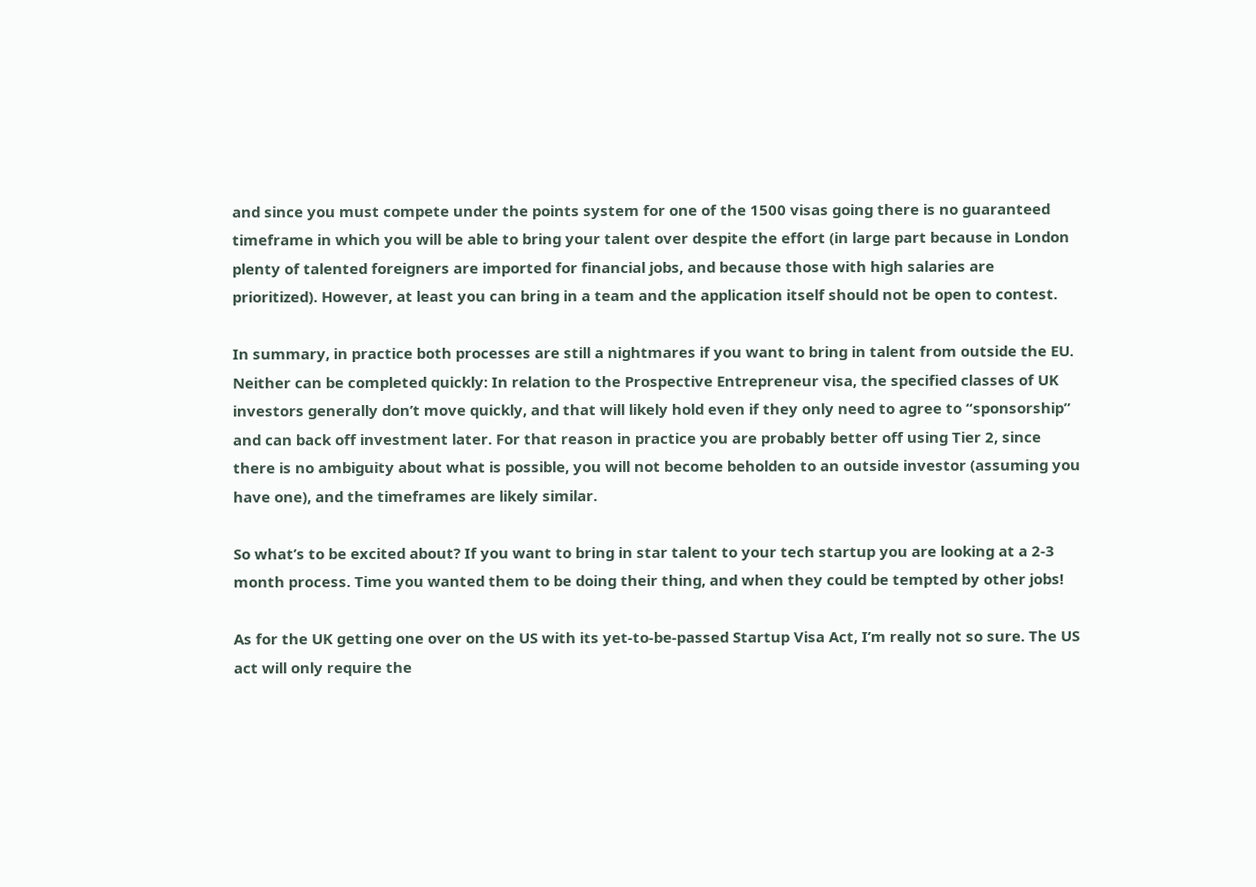and since you must compete under the points system for one of the 1500 visas going there is no guaranteed timeframe in which you will be able to bring your talent over despite the effort (in large part because in London plenty of talented foreigners are imported for financial jobs, and because those with high salaries are prioritized). However, at least you can bring in a team and the application itself should not be open to contest.

In summary, in practice both processes are still a nightmares if you want to bring in talent from outside the EU. Neither can be completed quickly: In relation to the Prospective Entrepreneur visa, the specified classes of UK investors generally don’t move quickly, and that will likely hold even if they only need to agree to “sponsorship” and can back off investment later. For that reason in practice you are probably better off using Tier 2, since there is no ambiguity about what is possible, you will not become beholden to an outside investor (assuming you have one), and the timeframes are likely similar.

So what’s to be excited about? If you want to bring in star talent to your tech startup you are looking at a 2-3 month process. Time you wanted them to be doing their thing, and when they could be tempted by other jobs!

As for the UK getting one over on the US with its yet-to-be-passed Startup Visa Act, I’m really not so sure. The US act will only require the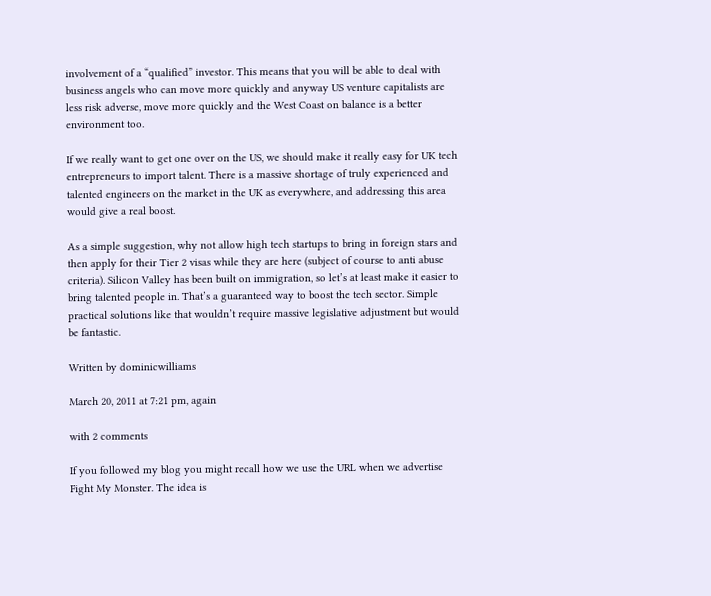involvement of a “qualified” investor. This means that you will be able to deal with business angels who can move more quickly and anyway US venture capitalists are less risk adverse, move more quickly and the West Coast on balance is a better environment too.

If we really want to get one over on the US, we should make it really easy for UK tech entrepreneurs to import talent. There is a massive shortage of truly experienced and talented engineers on the market in the UK as everywhere, and addressing this area would give a real boost.

As a simple suggestion, why not allow high tech startups to bring in foreign stars and then apply for their Tier 2 visas while they are here (subject of course to anti abuse criteria). Silicon Valley has been built on immigration, so let’s at least make it easier to bring talented people in. That’s a guaranteed way to boost the tech sector. Simple practical solutions like that wouldn’t require massive legislative adjustment but would be fantastic.

Written by dominicwilliams

March 20, 2011 at 7:21 pm, again

with 2 comments

If you followed my blog you might recall how we use the URL when we advertise Fight My Monster. The idea is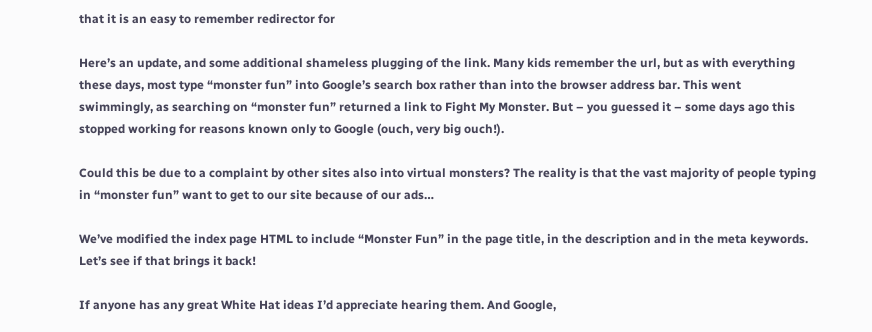that it is an easy to remember redirector for

Here’s an update, and some additional shameless plugging of the link. Many kids remember the url, but as with everything these days, most type “monster fun” into Google’s search box rather than into the browser address bar. This went swimmingly, as searching on “monster fun” returned a link to Fight My Monster. But – you guessed it – some days ago this stopped working for reasons known only to Google (ouch, very big ouch!).

Could this be due to a complaint by other sites also into virtual monsters? The reality is that the vast majority of people typing in “monster fun” want to get to our site because of our ads…

We’ve modified the index page HTML to include “Monster Fun” in the page title, in the description and in the meta keywords. Let’s see if that brings it back!

If anyone has any great White Hat ideas I’d appreciate hearing them. And Google,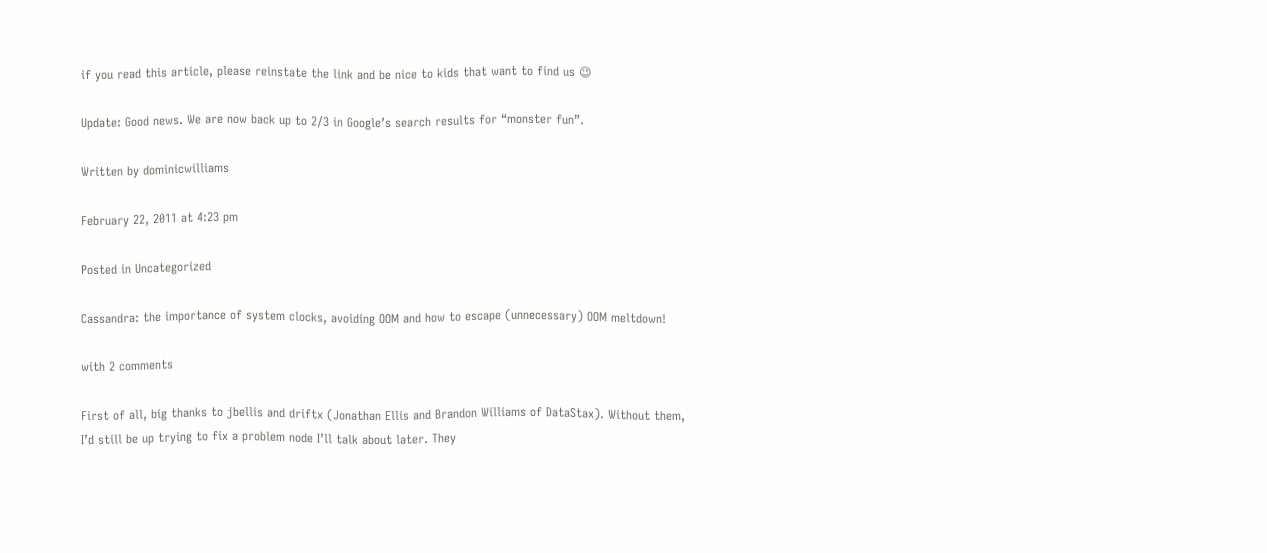if you read this article, please reinstate the link and be nice to kids that want to find us 😉

Update: Good news. We are now back up to 2/3 in Google’s search results for “monster fun”.

Written by dominicwilliams

February 22, 2011 at 4:23 pm

Posted in Uncategorized

Cassandra: the importance of system clocks, avoiding OOM and how to escape (unnecessary) OOM meltdown!

with 2 comments

First of all, big thanks to jbellis and driftx (Jonathan Ellis and Brandon Williams of DataStax). Without them, I’d still be up trying to fix a problem node I’ll talk about later. They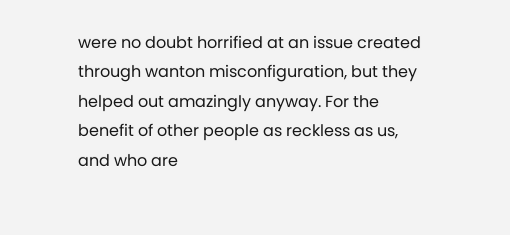were no doubt horrified at an issue created through wanton misconfiguration, but they helped out amazingly anyway. For the benefit of other people as reckless as us, and who are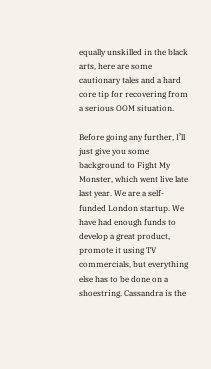equally unskilled in the black arts, here are some cautionary tales and a hard core tip for recovering from a serious OOM situation.

Before going any further, I’ll just give you some background to Fight My Monster, which went live late last year. We are a self-funded London startup. We have had enough funds to develop a great product, promote it using TV commercials, but everything else has to be done on a shoestring. Cassandra is the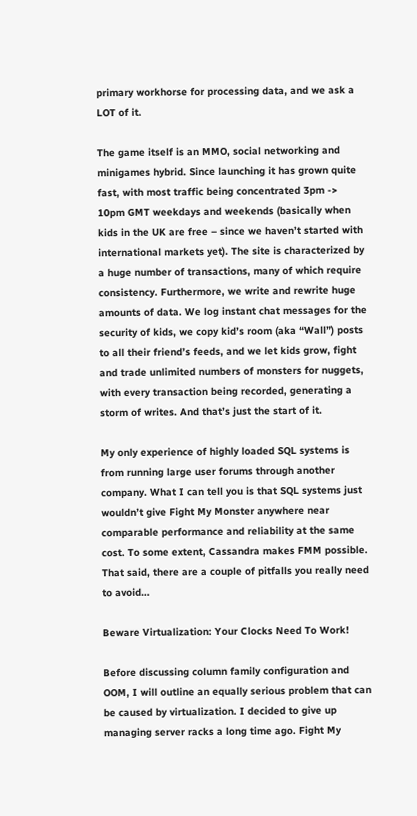primary workhorse for processing data, and we ask a LOT of it.

The game itself is an MMO, social networking and minigames hybrid. Since launching it has grown quite fast, with most traffic being concentrated 3pm -> 10pm GMT weekdays and weekends (basically when kids in the UK are free – since we haven’t started with international markets yet). The site is characterized by a huge number of transactions, many of which require consistency. Furthermore, we write and rewrite huge amounts of data. We log instant chat messages for the security of kids, we copy kid’s room (aka “Wall”) posts to all their friend’s feeds, and we let kids grow, fight and trade unlimited numbers of monsters for nuggets, with every transaction being recorded, generating a storm of writes. And that’s just the start of it.

My only experience of highly loaded SQL systems is from running large user forums through another company. What I can tell you is that SQL systems just wouldn’t give Fight My Monster anywhere near comparable performance and reliability at the same cost. To some extent, Cassandra makes FMM possible. That said, there are a couple of pitfalls you really need to avoid…

Beware Virtualization: Your Clocks Need To Work!

Before discussing column family configuration and OOM, I will outline an equally serious problem that can be caused by virtualization. I decided to give up managing server racks a long time ago. Fight My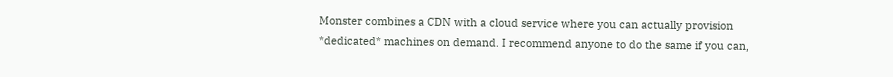Monster combines a CDN with a cloud service where you can actually provision *dedicated* machines on demand. I recommend anyone to do the same if you can,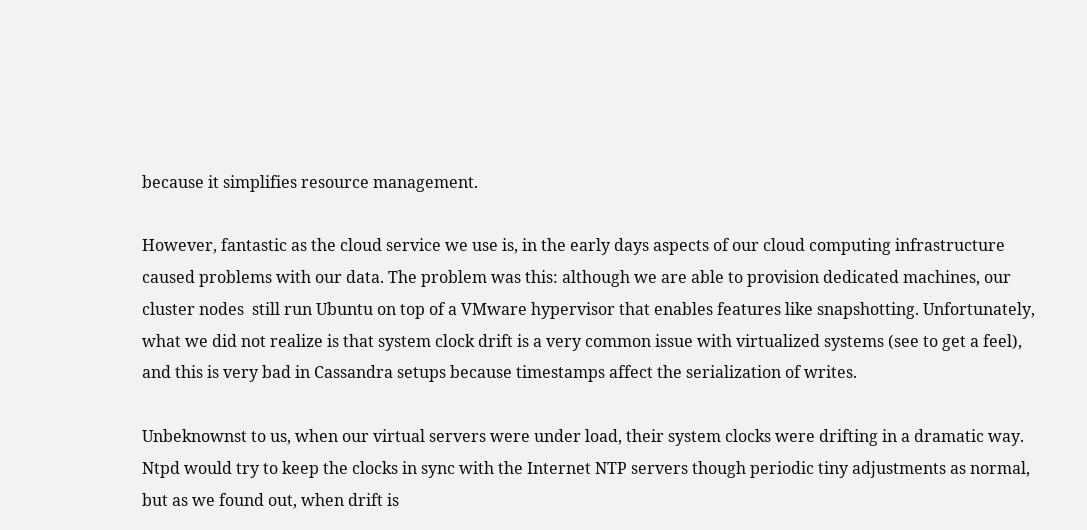because it simplifies resource management.

However, fantastic as the cloud service we use is, in the early days aspects of our cloud computing infrastructure caused problems with our data. The problem was this: although we are able to provision dedicated machines, our cluster nodes  still run Ubuntu on top of a VMware hypervisor that enables features like snapshotting. Unfortunately, what we did not realize is that system clock drift is a very common issue with virtualized systems (see to get a feel), and this is very bad in Cassandra setups because timestamps affect the serialization of writes.

Unbeknownst to us, when our virtual servers were under load, their system clocks were drifting in a dramatic way. Ntpd would try to keep the clocks in sync with the Internet NTP servers though periodic tiny adjustments as normal, but as we found out, when drift is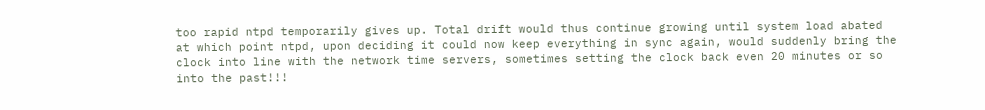too rapid ntpd temporarily gives up. Total drift would thus continue growing until system load abated at which point ntpd, upon deciding it could now keep everything in sync again, would suddenly bring the clock into line with the network time servers, sometimes setting the clock back even 20 minutes or so into the past!!!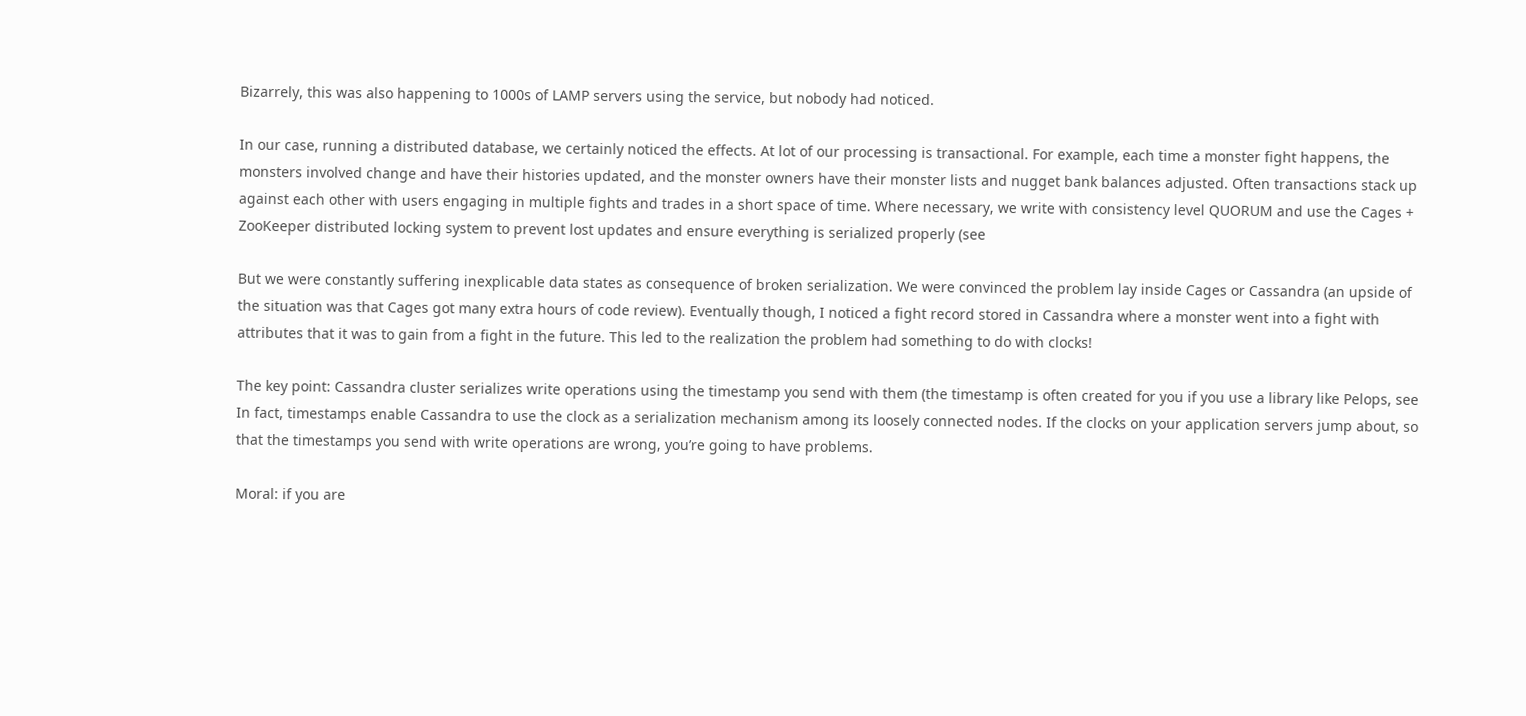Bizarrely, this was also happening to 1000s of LAMP servers using the service, but nobody had noticed.

In our case, running a distributed database, we certainly noticed the effects. At lot of our processing is transactional. For example, each time a monster fight happens, the monsters involved change and have their histories updated, and the monster owners have their monster lists and nugget bank balances adjusted. Often transactions stack up against each other with users engaging in multiple fights and trades in a short space of time. Where necessary, we write with consistency level QUORUM and use the Cages + ZooKeeper distributed locking system to prevent lost updates and ensure everything is serialized properly (see

But we were constantly suffering inexplicable data states as consequence of broken serialization. We were convinced the problem lay inside Cages or Cassandra (an upside of the situation was that Cages got many extra hours of code review). Eventually though, I noticed a fight record stored in Cassandra where a monster went into a fight with attributes that it was to gain from a fight in the future. This led to the realization the problem had something to do with clocks!

The key point: Cassandra cluster serializes write operations using the timestamp you send with them (the timestamp is often created for you if you use a library like Pelops, see In fact, timestamps enable Cassandra to use the clock as a serialization mechanism among its loosely connected nodes. If the clocks on your application servers jump about, so that the timestamps you send with write operations are wrong, you’re going to have problems.

Moral: if you are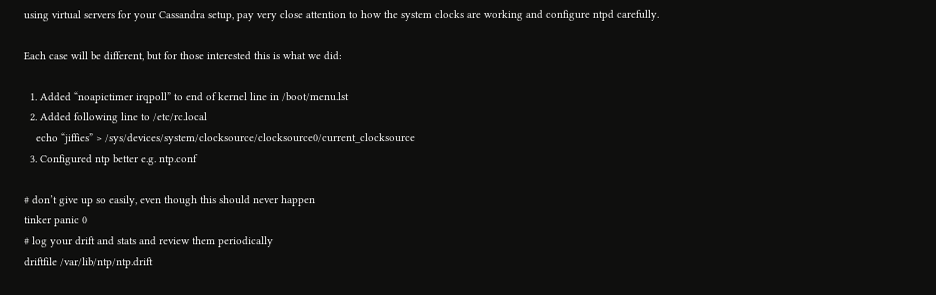using virtual servers for your Cassandra setup, pay very close attention to how the system clocks are working and configure ntpd carefully.

Each case will be different, but for those interested this is what we did:

  1. Added “noapictimer irqpoll” to end of kernel line in /boot/menu.lst
  2. Added following line to /etc/rc.local
    echo “jiffies” > /sys/devices/system/clocksource/clocksource0/current_clocksource
  3. Configured ntp better e.g. ntp.conf

# don’t give up so easily, even though this should never happen
tinker panic 0
# log your drift and stats and review them periodically
driftfile /var/lib/ntp/ntp.drift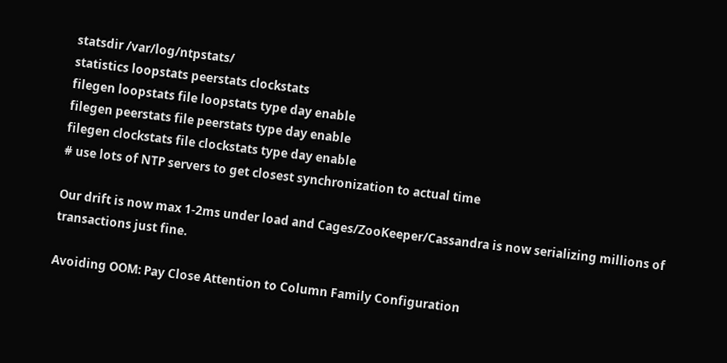statsdir /var/log/ntpstats/
statistics loopstats peerstats clockstats
filegen loopstats file loopstats type day enable
filegen peerstats file peerstats type day enable
filegen clockstats file clockstats type day enable
# use lots of NTP servers to get closest synchronization to actual time

Our drift is now max 1-2ms under load and Cages/ZooKeeper/Cassandra is now serializing millions of transactions just fine.

Avoiding OOM: Pay Close Attention to Column Family Configuration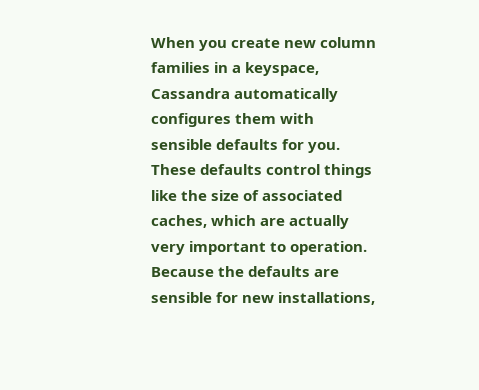When you create new column families in a keyspace, Cassandra automatically configures them with sensible defaults for you. These defaults control things like the size of associated caches, which are actually very important to operation. Because the defaults are sensible for new installations,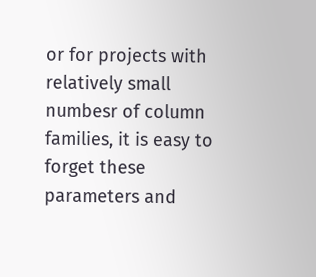or for projects with relatively small numbesr of column families, it is easy to forget these parameters and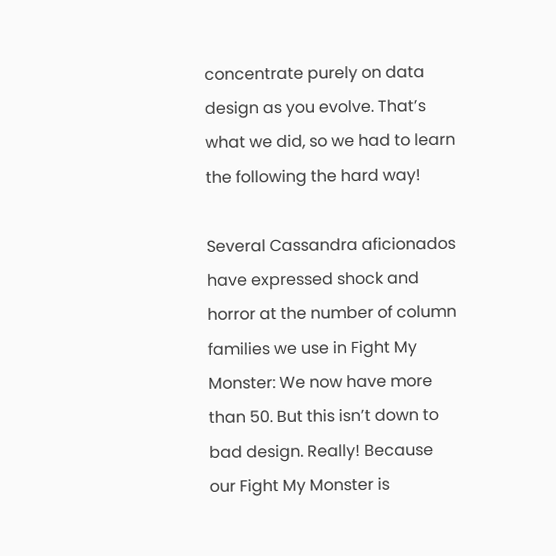concentrate purely on data design as you evolve. That’s what we did, so we had to learn the following the hard way!

Several Cassandra aficionados have expressed shock and horror at the number of column families we use in Fight My Monster: We now have more than 50. But this isn’t down to bad design. Really! Because our Fight My Monster is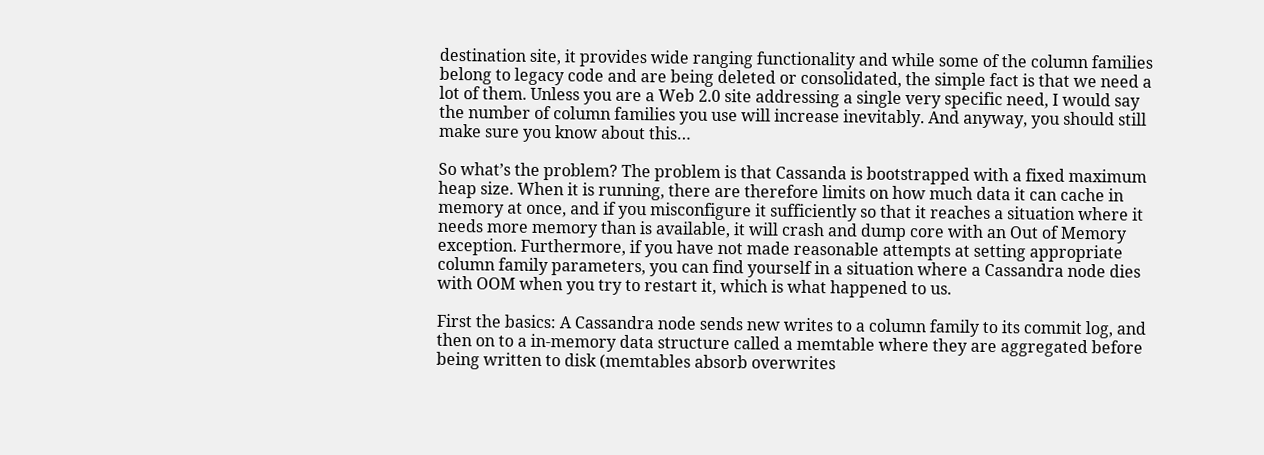destination site, it provides wide ranging functionality and while some of the column families belong to legacy code and are being deleted or consolidated, the simple fact is that we need a lot of them. Unless you are a Web 2.0 site addressing a single very specific need, I would say the number of column families you use will increase inevitably. And anyway, you should still make sure you know about this…

So what’s the problem? The problem is that Cassanda is bootstrapped with a fixed maximum heap size. When it is running, there are therefore limits on how much data it can cache in memory at once, and if you misconfigure it sufficiently so that it reaches a situation where it needs more memory than is available, it will crash and dump core with an Out of Memory exception. Furthermore, if you have not made reasonable attempts at setting appropriate column family parameters, you can find yourself in a situation where a Cassandra node dies with OOM when you try to restart it, which is what happened to us.

First the basics: A Cassandra node sends new writes to a column family to its commit log, and then on to a in-memory data structure called a memtable where they are aggregated before being written to disk (memtables absorb overwrites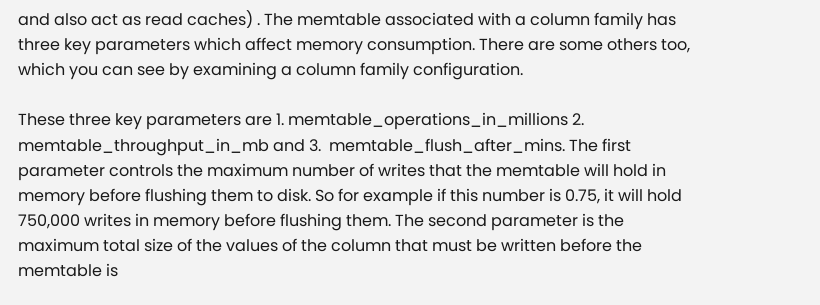and also act as read caches) . The memtable associated with a column family has three key parameters which affect memory consumption. There are some others too, which you can see by examining a column family configuration.

These three key parameters are 1. memtable_operations_in_millions 2. memtable_throughput_in_mb and 3.  memtable_flush_after_mins. The first parameter controls the maximum number of writes that the memtable will hold in memory before flushing them to disk. So for example if this number is 0.75, it will hold 750,000 writes in memory before flushing them. The second parameter is the maximum total size of the values of the column that must be written before the memtable is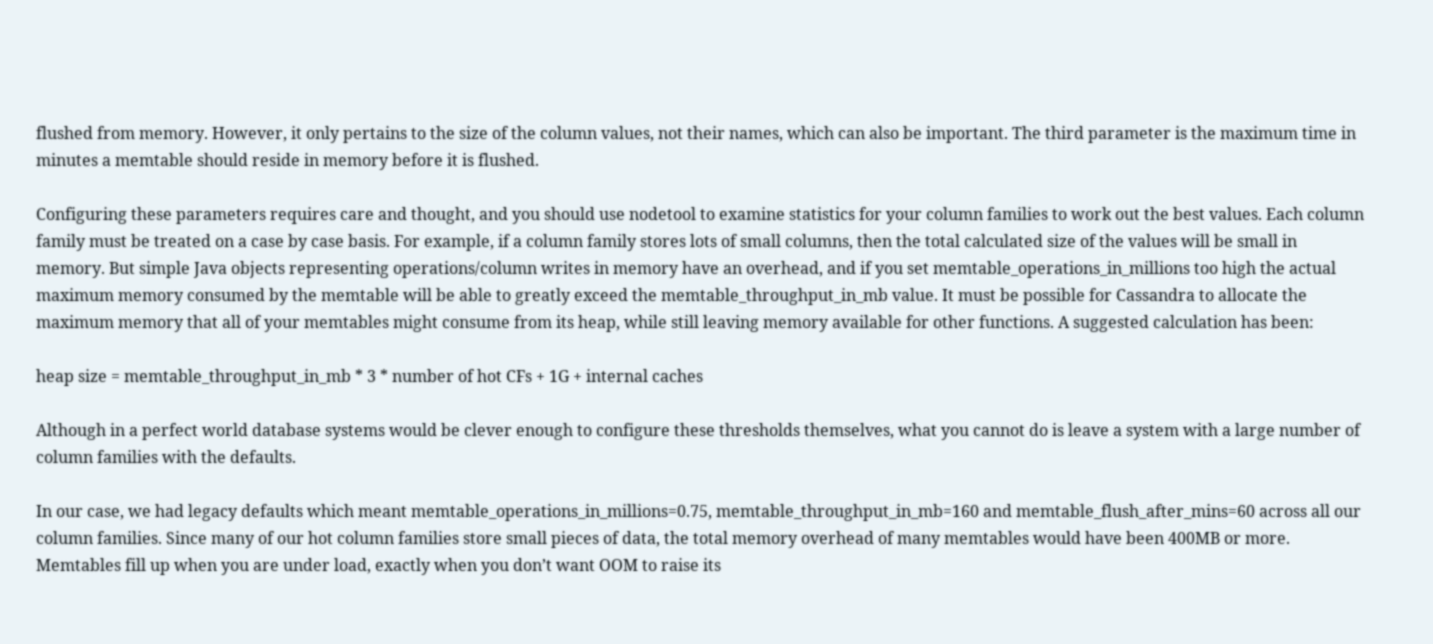flushed from memory. However, it only pertains to the size of the column values, not their names, which can also be important. The third parameter is the maximum time in minutes a memtable should reside in memory before it is flushed.

Configuring these parameters requires care and thought, and you should use nodetool to examine statistics for your column families to work out the best values. Each column family must be treated on a case by case basis. For example, if a column family stores lots of small columns, then the total calculated size of the values will be small in memory. But simple Java objects representing operations/column writes in memory have an overhead, and if you set memtable_operations_in_millions too high the actual maximum memory consumed by the memtable will be able to greatly exceed the memtable_throughput_in_mb value. It must be possible for Cassandra to allocate the maximum memory that all of your memtables might consume from its heap, while still leaving memory available for other functions. A suggested calculation has been:

heap size = memtable_throughput_in_mb * 3 * number of hot CFs + 1G + internal caches

Although in a perfect world database systems would be clever enough to configure these thresholds themselves, what you cannot do is leave a system with a large number of column families with the defaults.

In our case, we had legacy defaults which meant memtable_operations_in_millions=0.75, memtable_throughput_in_mb=160 and memtable_flush_after_mins=60 across all our column families. Since many of our hot column families store small pieces of data, the total memory overhead of many memtables would have been 400MB or more. Memtables fill up when you are under load, exactly when you don’t want OOM to raise its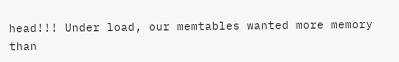head!!! Under load, our memtables wanted more memory than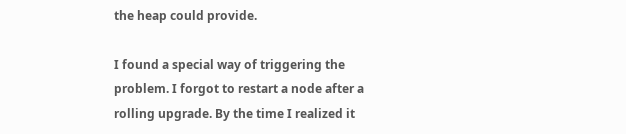the heap could provide.

I found a special way of triggering the problem. I forgot to restart a node after a rolling upgrade. By the time I realized it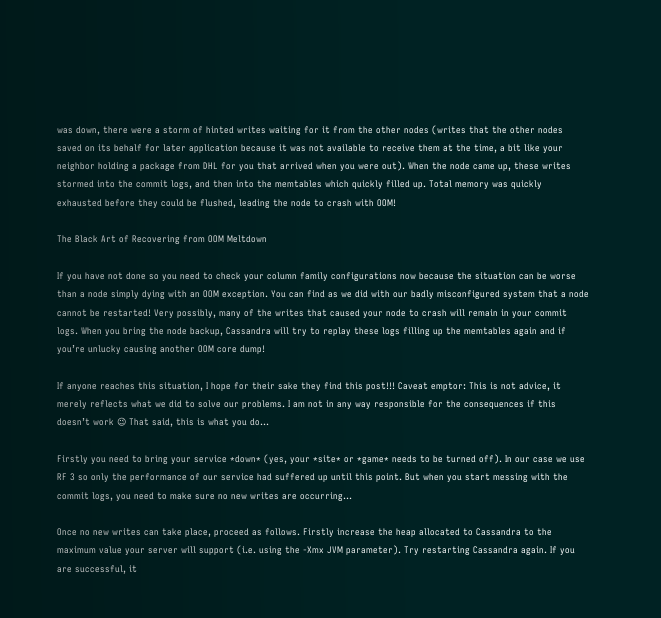was down, there were a storm of hinted writes waiting for it from the other nodes (writes that the other nodes saved on its behalf for later application because it was not available to receive them at the time, a bit like your neighbor holding a package from DHL for you that arrived when you were out). When the node came up, these writes stormed into the commit logs, and then into the memtables which quickly filled up. Total memory was quickly exhausted before they could be flushed, leading the node to crash with OOM!

The Black Art of Recovering from OOM Meltdown

If you have not done so you need to check your column family configurations now because the situation can be worse than a node simply dying with an OOM exception. You can find as we did with our badly misconfigured system that a node cannot be restarted! Very possibly, many of the writes that caused your node to crash will remain in your commit logs. When you bring the node backup, Cassandra will try to replay these logs filling up the memtables again and if you’re unlucky causing another OOM core dump!

If anyone reaches this situation, I hope for their sake they find this post!!! Caveat emptor: This is not advice, it merely reflects what we did to solve our problems. I am not in any way responsible for the consequences if this doesn’t work 😉 That said, this is what you do…

Firstly you need to bring your service *down* (yes, your *site* or *game* needs to be turned off). In our case we use RF 3 so only the performance of our service had suffered up until this point. But when you start messing with the commit logs, you need to make sure no new writes are occurring…

Once no new writes can take place, proceed as follows. Firstly increase the heap allocated to Cassandra to the maximum value your server will support (i.e. using the -Xmx JVM parameter). Try restarting Cassandra again. If you are successful, it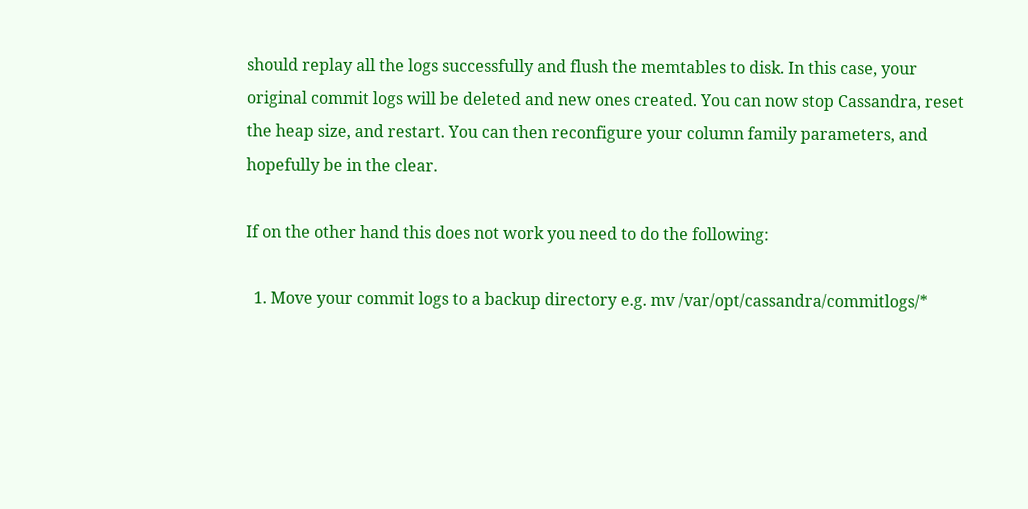should replay all the logs successfully and flush the memtables to disk. In this case, your original commit logs will be deleted and new ones created. You can now stop Cassandra, reset the heap size, and restart. You can then reconfigure your column family parameters, and hopefully be in the clear.

If on the other hand this does not work you need to do the following:

  1. Move your commit logs to a backup directory e.g. mv /var/opt/cassandra/commitlogs/*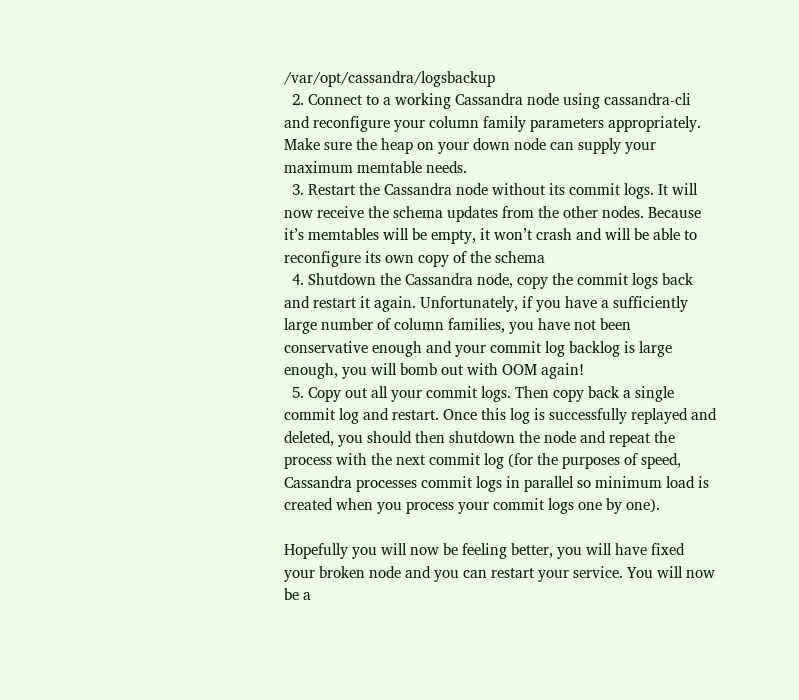/var/opt/cassandra/logsbackup
  2. Connect to a working Cassandra node using cassandra-cli and reconfigure your column family parameters appropriately. Make sure the heap on your down node can supply your maximum memtable needs.
  3. Restart the Cassandra node without its commit logs. It will now receive the schema updates from the other nodes. Because it’s memtables will be empty, it won’t crash and will be able to reconfigure its own copy of the schema
  4. Shutdown the Cassandra node, copy the commit logs back and restart it again. Unfortunately, if you have a sufficiently large number of column families, you have not been conservative enough and your commit log backlog is large enough, you will bomb out with OOM again!
  5. Copy out all your commit logs. Then copy back a single commit log and restart. Once this log is successfully replayed and deleted, you should then shutdown the node and repeat the process with the next commit log (for the purposes of speed, Cassandra processes commit logs in parallel so minimum load is created when you process your commit logs one by one).

Hopefully you will now be feeling better, you will have fixed your broken node and you can restart your service. You will now be a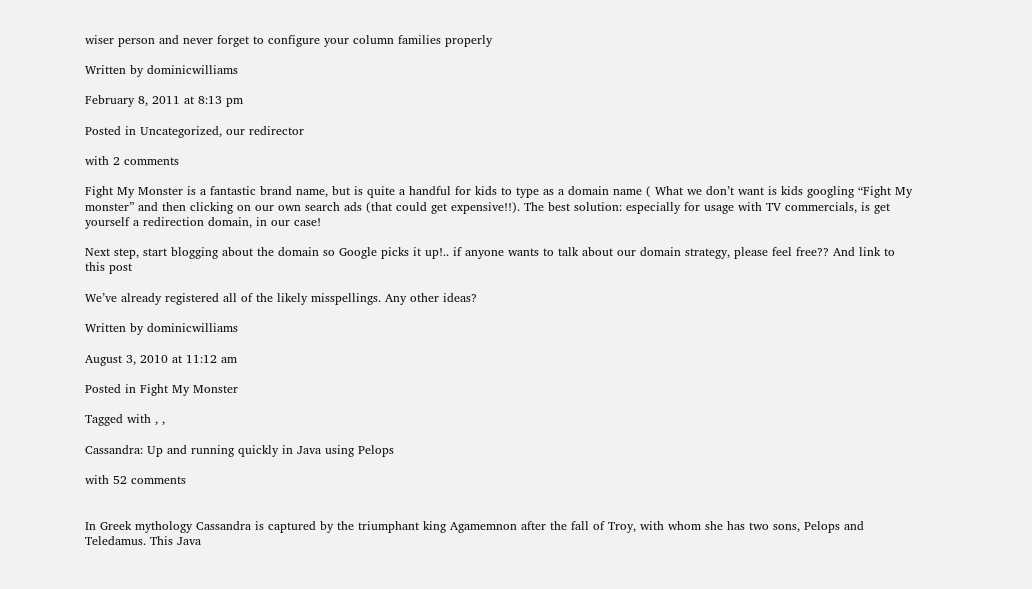wiser person and never forget to configure your column families properly

Written by dominicwilliams

February 8, 2011 at 8:13 pm

Posted in Uncategorized, our redirector

with 2 comments

Fight My Monster is a fantastic brand name, but is quite a handful for kids to type as a domain name ( What we don’t want is kids googling “Fight My monster” and then clicking on our own search ads (that could get expensive!!). The best solution: especially for usage with TV commercials, is get yourself a redirection domain, in our case!

Next step, start blogging about the domain so Google picks it up!.. if anyone wants to talk about our domain strategy, please feel free?? And link to this post

We’ve already registered all of the likely misspellings. Any other ideas?

Written by dominicwilliams

August 3, 2010 at 11:12 am

Posted in Fight My Monster

Tagged with , ,

Cassandra: Up and running quickly in Java using Pelops

with 52 comments


In Greek mythology Cassandra is captured by the triumphant king Agamemnon after the fall of Troy, with whom she has two sons, Pelops and Teledamus. This Java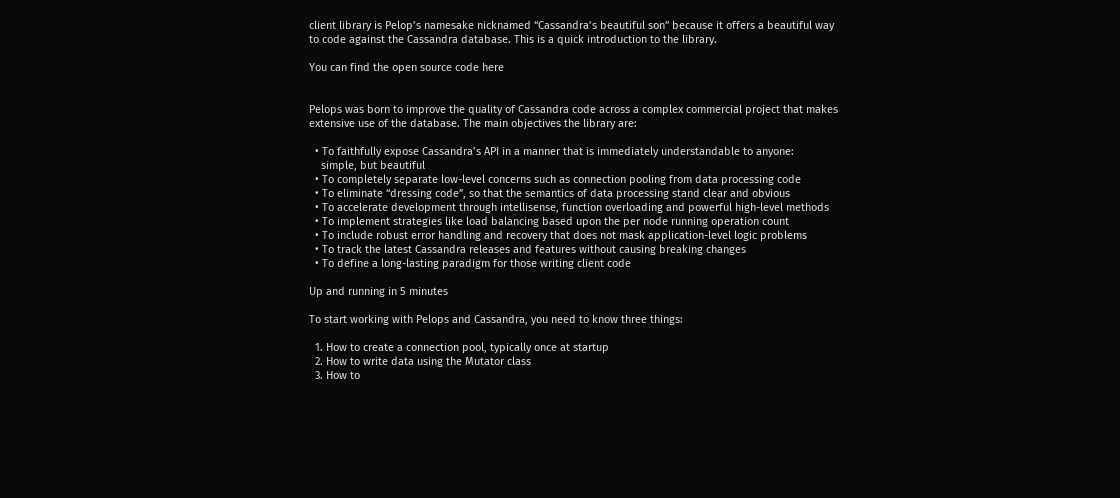client library is Pelop’s namesake nicknamed “Cassandra’s beautiful son” because it offers a beautiful way to code against the Cassandra database. This is a quick introduction to the library.

You can find the open source code here


Pelops was born to improve the quality of Cassandra code across a complex commercial project that makes extensive use of the database. The main objectives the library are:

  • To faithfully expose Cassandra’s API in a manner that is immediately understandable to anyone:
    simple, but beautiful
  • To completely separate low-level concerns such as connection pooling from data processing code
  • To eliminate “dressing code”, so that the semantics of data processing stand clear and obvious
  • To accelerate development through intellisense, function overloading and powerful high-level methods
  • To implement strategies like load balancing based upon the per node running operation count
  • To include robust error handling and recovery that does not mask application-level logic problems
  • To track the latest Cassandra releases and features without causing breaking changes
  • To define a long-lasting paradigm for those writing client code

Up and running in 5 minutes

To start working with Pelops and Cassandra, you need to know three things:

  1. How to create a connection pool, typically once at startup
  2. How to write data using the Mutator class
  3. How to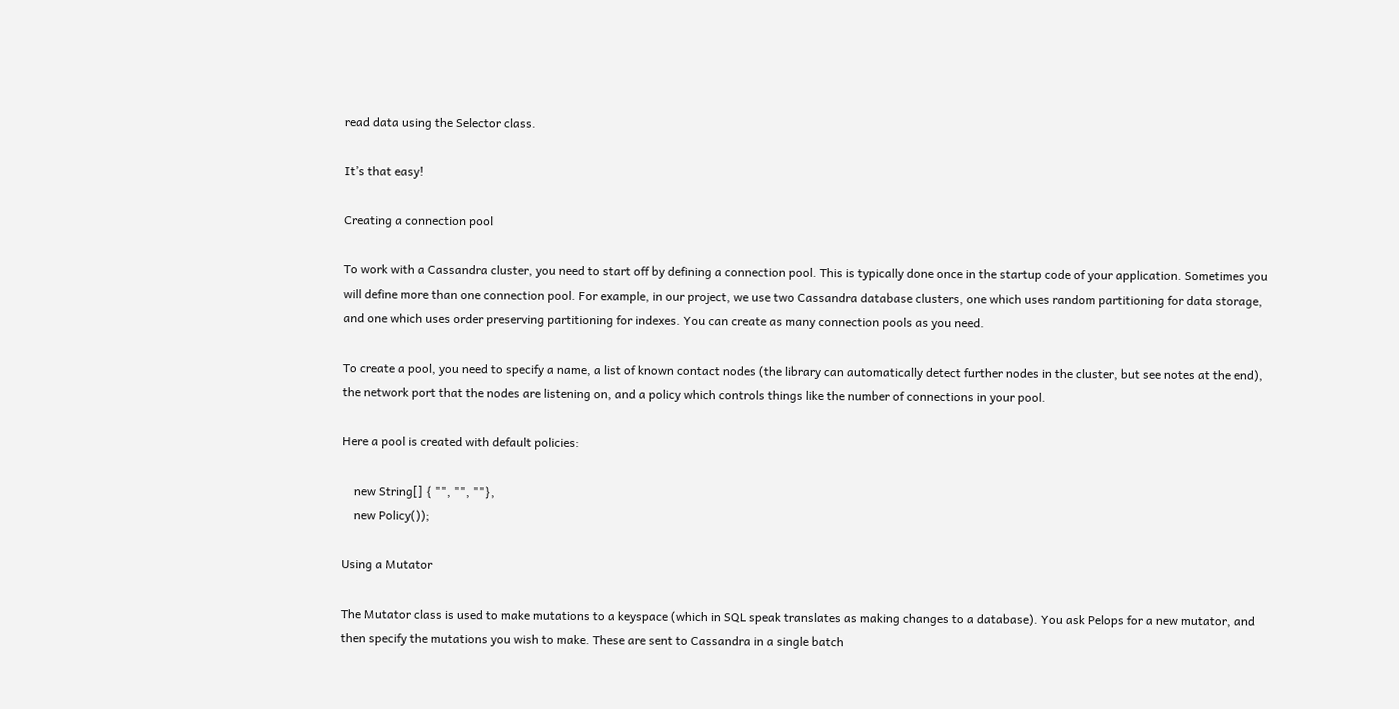read data using the Selector class.

It’s that easy!

Creating a connection pool

To work with a Cassandra cluster, you need to start off by defining a connection pool. This is typically done once in the startup code of your application. Sometimes you will define more than one connection pool. For example, in our project, we use two Cassandra database clusters, one which uses random partitioning for data storage, and one which uses order preserving partitioning for indexes. You can create as many connection pools as you need.

To create a pool, you need to specify a name, a list of known contact nodes (the library can automatically detect further nodes in the cluster, but see notes at the end), the network port that the nodes are listening on, and a policy which controls things like the number of connections in your pool.

Here a pool is created with default policies:

    new String[] { "", "", ""},
    new Policy());

Using a Mutator

The Mutator class is used to make mutations to a keyspace (which in SQL speak translates as making changes to a database). You ask Pelops for a new mutator, and then specify the mutations you wish to make. These are sent to Cassandra in a single batch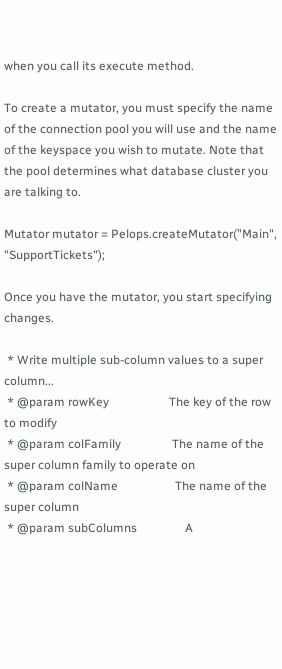when you call its execute method.

To create a mutator, you must specify the name of the connection pool you will use and the name of the keyspace you wish to mutate. Note that the pool determines what database cluster you are talking to.

Mutator mutator = Pelops.createMutator("Main", "SupportTickets");

Once you have the mutator, you start specifying changes.

 * Write multiple sub-column values to a super column...
 * @param rowKey                    The key of the row to modify
 * @param colFamily                 The name of the super column family to operate on
 * @param colName                   The name of the super column
 * @param subColumns                A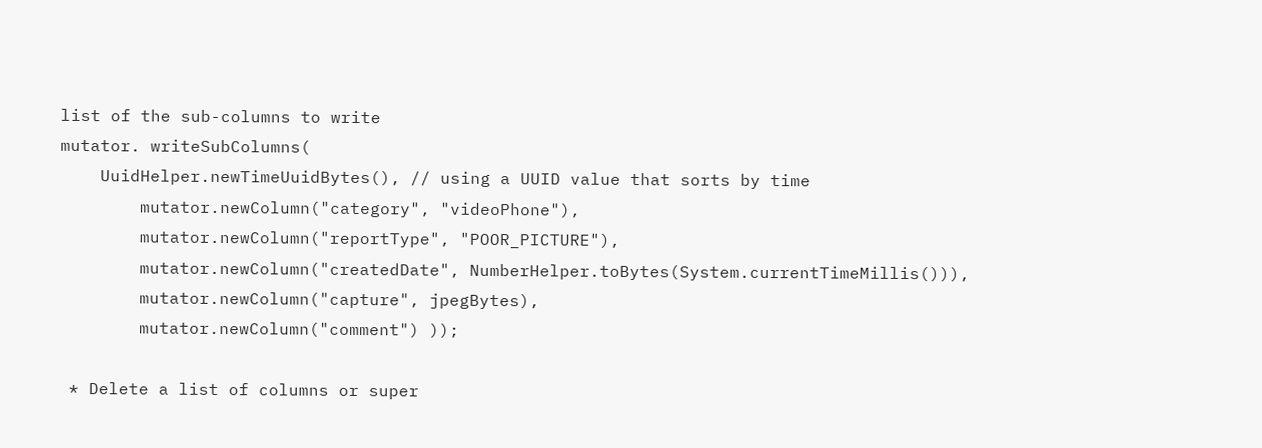list of the sub-columns to write
mutator. writeSubColumns(
    UuidHelper.newTimeUuidBytes(), // using a UUID value that sorts by time
        mutator.newColumn("category", "videoPhone"),
        mutator.newColumn("reportType", "POOR_PICTURE"),
        mutator.newColumn("createdDate", NumberHelper.toBytes(System.currentTimeMillis())),
        mutator.newColumn("capture", jpegBytes),
        mutator.newColumn("comment") ));

 * Delete a list of columns or super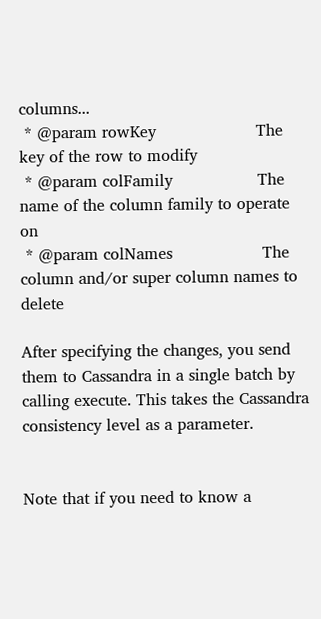columns...
 * @param rowKey                    The key of the row to modify
 * @param colFamily                 The name of the column family to operate on
 * @param colNames                  The column and/or super column names to delete

After specifying the changes, you send them to Cassandra in a single batch by calling execute. This takes the Cassandra consistency level as a parameter.


Note that if you need to know a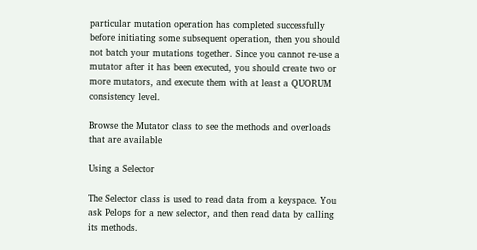particular mutation operation has completed successfully before initiating some subsequent operation, then you should not batch your mutations together. Since you cannot re-use a mutator after it has been executed, you should create two or more mutators, and execute them with at least a QUORUM consistency level.

Browse the Mutator class to see the methods and overloads that are available

Using a Selector

The Selector class is used to read data from a keyspace. You ask Pelops for a new selector, and then read data by calling its methods.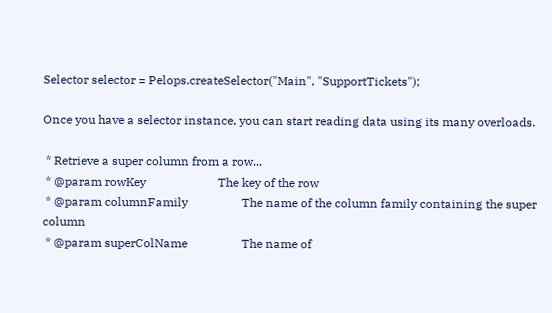Selector selector = Pelops.createSelector("Main", "SupportTickets");

Once you have a selector instance, you can start reading data using its many overloads.

 * Retrieve a super column from a row...
 * @param rowKey                        The key of the row
 * @param columnFamily                  The name of the column family containing the super column
 * @param superColName                  The name of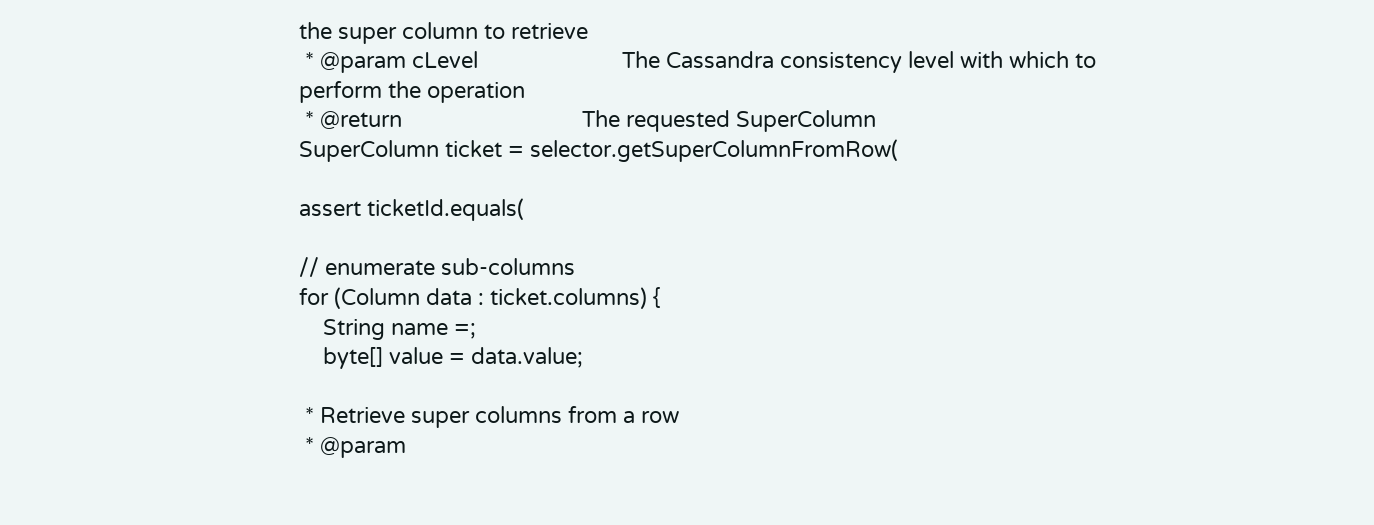the super column to retrieve
 * @param cLevel                        The Cassandra consistency level with which to perform the operation
 * @return                              The requested SuperColumn
SuperColumn ticket = selector.getSuperColumnFromRow(

assert ticketId.equals(

// enumerate sub-columns
for (Column data : ticket.columns) {
    String name =;
    byte[] value = data.value;

 * Retrieve super columns from a row
 * @param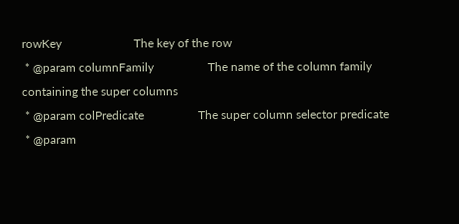rowKey                        The key of the row
 * @param columnFamily                  The name of the column family containing the super columns
 * @param colPredicate                  The super column selector predicate
 * @param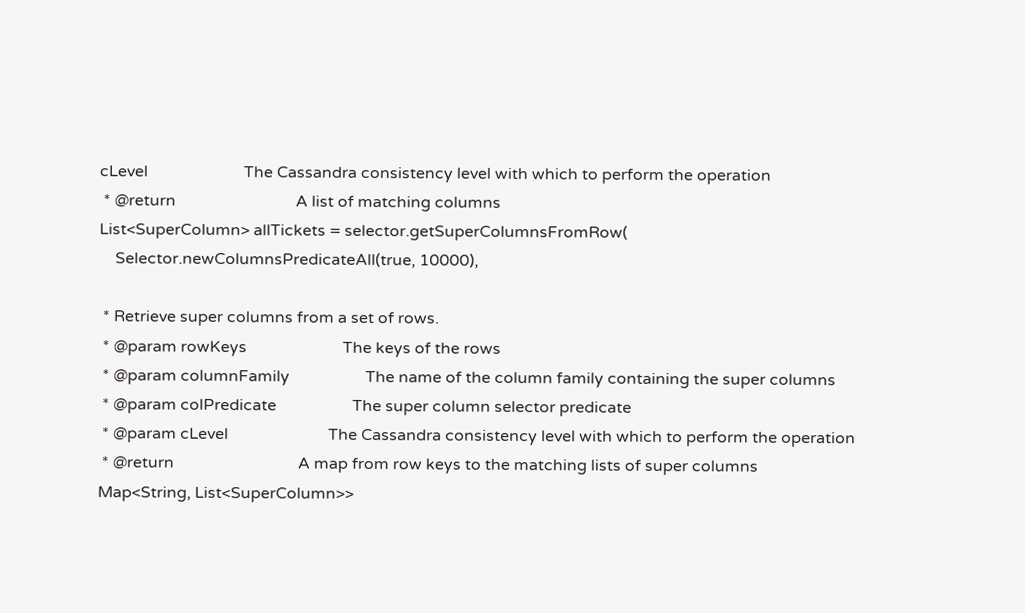cLevel                        The Cassandra consistency level with which to perform the operation
 * @return                              A list of matching columns
List<SuperColumn> allTickets = selector.getSuperColumnsFromRow(
    Selector.newColumnsPredicateAll(true, 10000),

 * Retrieve super columns from a set of rows.
 * @param rowKeys                        The keys of the rows
 * @param columnFamily                   The name of the column family containing the super columns
 * @param colPredicate                   The super column selector predicate
 * @param cLevel                         The Cassandra consistency level with which to perform the operation
 * @return                               A map from row keys to the matching lists of super columns
Map<String, List<SuperColumn>>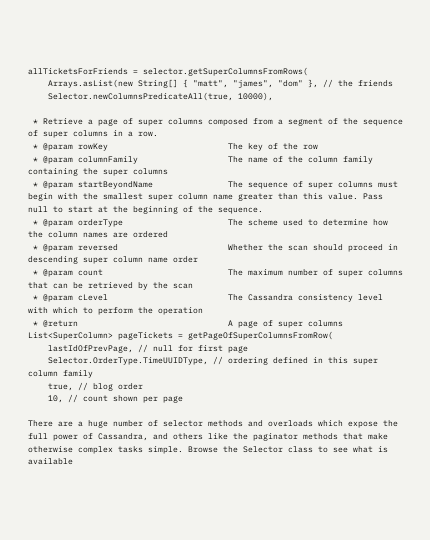allTicketsForFriends = selector.getSuperColumnsFromRows(
    Arrays.asList(new String[] { "matt", "james", "dom" }, // the friends
    Selector.newColumnsPredicateAll(true, 10000),

 * Retrieve a page of super columns composed from a segment of the sequence of super columns in a row.
 * @param rowKey                        The key of the row
 * @param columnFamily                  The name of the column family containing the super columns
 * @param startBeyondName               The sequence of super columns must begin with the smallest super column name greater than this value. Pass null to start at the beginning of the sequence.
 * @param orderType                     The scheme used to determine how the column names are ordered
 * @param reversed                      Whether the scan should proceed in descending super column name order
 * @param count                         The maximum number of super columns that can be retrieved by the scan
 * @param cLevel                        The Cassandra consistency level with which to perform the operation
 * @return                              A page of super columns
List<SuperColumn> pageTickets = getPageOfSuperColumnsFromRow(
    lastIdOfPrevPage, // null for first page
    Selector.OrderType.TimeUUIDType, // ordering defined in this super column family
    true, // blog order
    10, // count shown per page

There are a huge number of selector methods and overloads which expose the full power of Cassandra, and others like the paginator methods that make otherwise complex tasks simple. Browse the Selector class to see what is available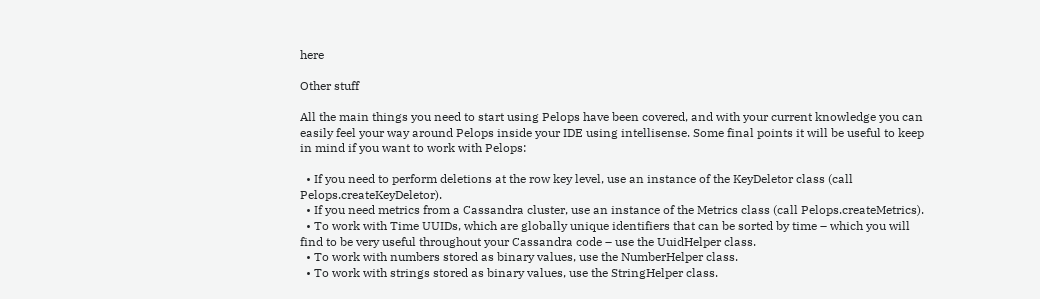here

Other stuff

All the main things you need to start using Pelops have been covered, and with your current knowledge you can easily feel your way around Pelops inside your IDE using intellisense. Some final points it will be useful to keep in mind if you want to work with Pelops:

  • If you need to perform deletions at the row key level, use an instance of the KeyDeletor class (call Pelops.createKeyDeletor).
  • If you need metrics from a Cassandra cluster, use an instance of the Metrics class (call Pelops.createMetrics).
  • To work with Time UUIDs, which are globally unique identifiers that can be sorted by time – which you will find to be very useful throughout your Cassandra code – use the UuidHelper class.
  • To work with numbers stored as binary values, use the NumberHelper class.
  • To work with strings stored as binary values, use the StringHelper class.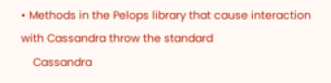• Methods in the Pelops library that cause interaction with Cassandra throw the standard
    Cassandra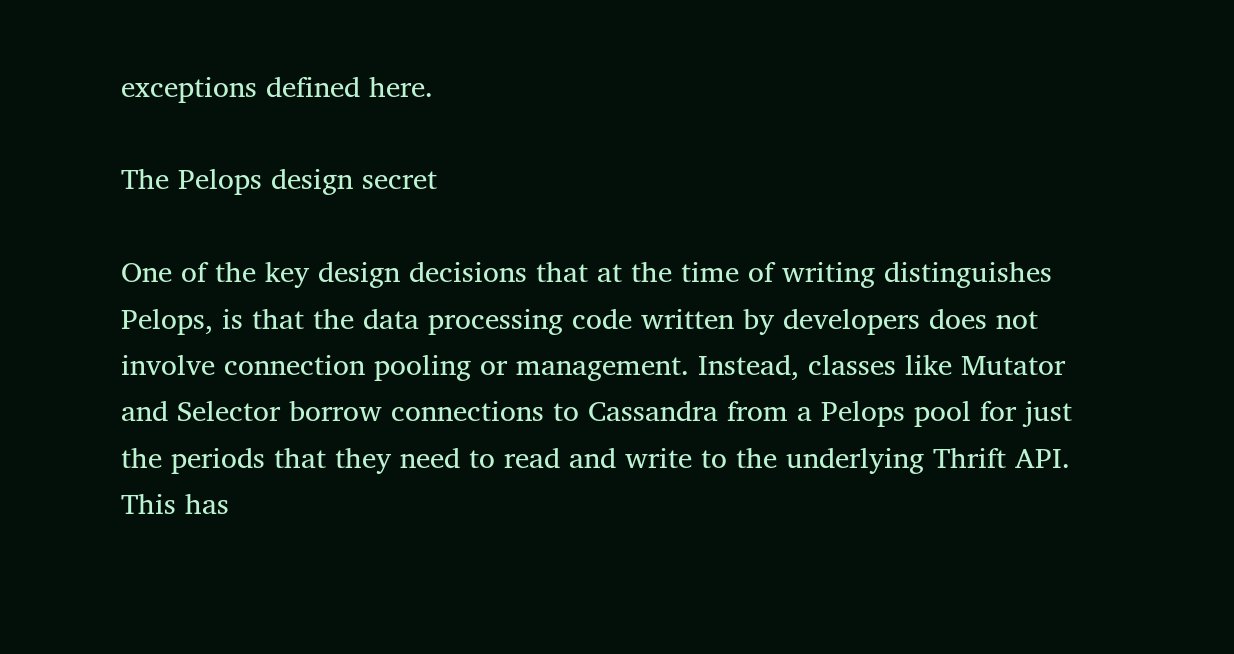exceptions defined here.

The Pelops design secret

One of the key design decisions that at the time of writing distinguishes Pelops, is that the data processing code written by developers does not involve connection pooling or management. Instead, classes like Mutator and Selector borrow connections to Cassandra from a Pelops pool for just the periods that they need to read and write to the underlying Thrift API. This has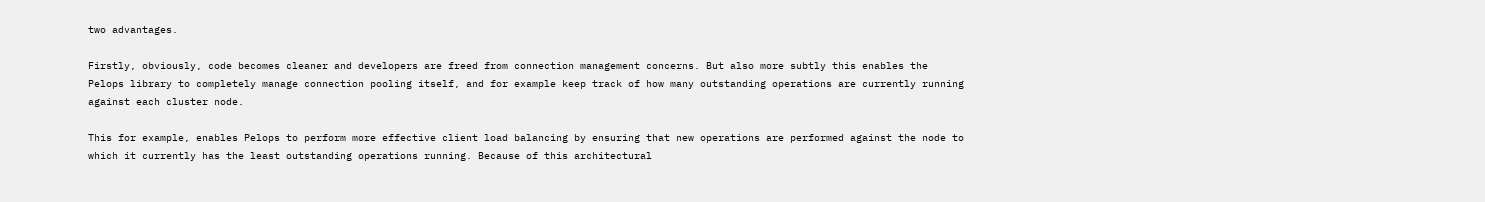two advantages.

Firstly, obviously, code becomes cleaner and developers are freed from connection management concerns. But also more subtly this enables the Pelops library to completely manage connection pooling itself, and for example keep track of how many outstanding operations are currently running against each cluster node.

This for example, enables Pelops to perform more effective client load balancing by ensuring that new operations are performed against the node to which it currently has the least outstanding operations running. Because of this architectural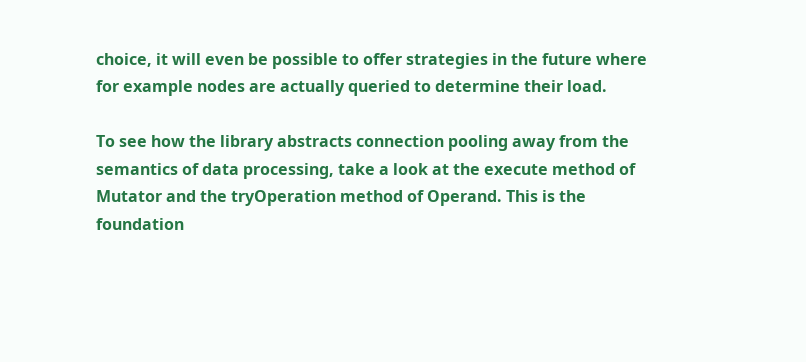choice, it will even be possible to offer strategies in the future where for example nodes are actually queried to determine their load.

To see how the library abstracts connection pooling away from the semantics of data processing, take a look at the execute method of Mutator and the tryOperation method of Operand. This is the foundation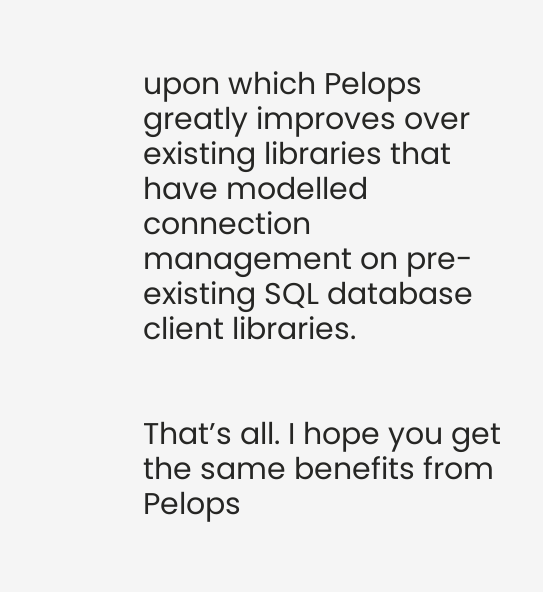upon which Pelops greatly improves over existing libraries that have modelled connection management on pre-existing SQL database client libraries.


That’s all. I hope you get the same benefits from Pelops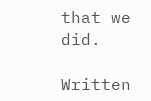that we did.

Written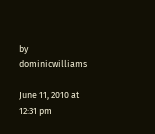by dominicwilliams

June 11, 2010 at 12:31 pm